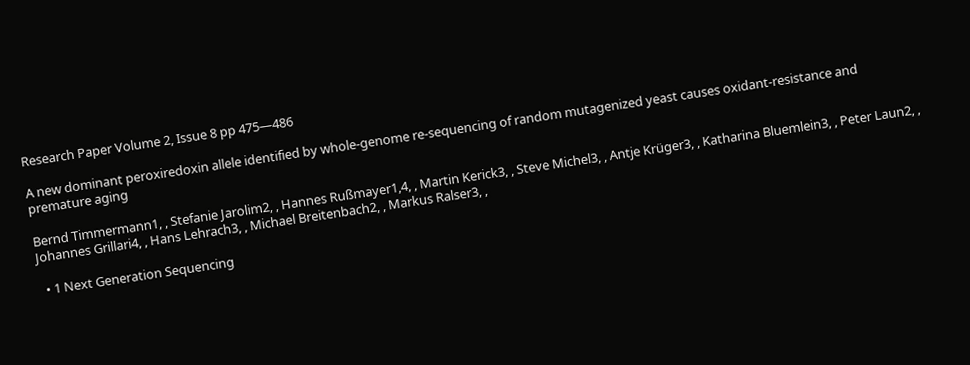Research Paper Volume 2, Issue 8 pp 475—486

A new dominant peroxiredoxin allele identified by whole-genome re-sequencing of random mutagenized yeast causes oxidant-resistance and premature aging

Bernd Timmermann1, , Stefanie Jarolim2, , Hannes Rußmayer1,4, , Martin Kerick3, , Steve Michel3, , Antje Krüger3, , Katharina Bluemlein3, , Peter Laun2, , Johannes Grillari4, , Hans Lehrach3, , Michael Breitenbach2, , Markus Ralser3, ,

  • 1 Next Generation Sequencing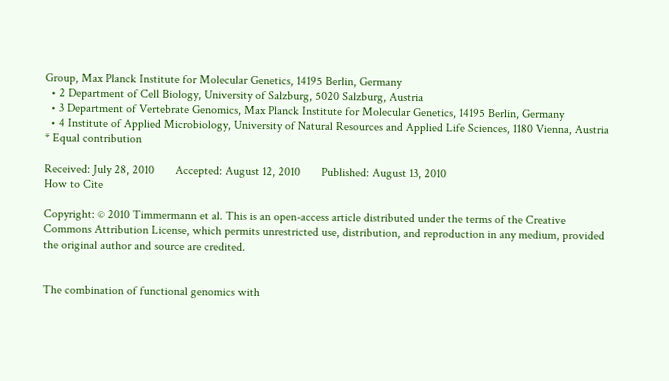Group, Max Planck Institute for Molecular Genetics, 14195 Berlin, Germany
  • 2 Department of Cell Biology, University of Salzburg, 5020 Salzburg, Austria
  • 3 Department of Vertebrate Genomics, Max Planck Institute for Molecular Genetics, 14195 Berlin, Germany
  • 4 Institute of Applied Microbiology, University of Natural Resources and Applied Life Sciences, 1180 Vienna, Austria
* Equal contribution

Received: July 28, 2010       Accepted: August 12, 2010       Published: August 13, 2010
How to Cite

Copyright: © 2010 Timmermann et al. This is an open-access article distributed under the terms of the Creative Commons Attribution License, which permits unrestricted use, distribution, and reproduction in any medium, provided the original author and source are credited.


The combination of functional genomics with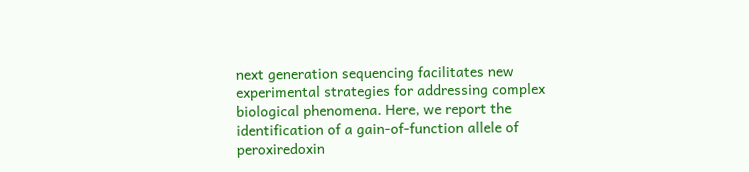next generation sequencing facilitates new experimental strategies for addressing complex biological phenomena. Here, we report the identification of a gain-of-function allele of peroxiredoxin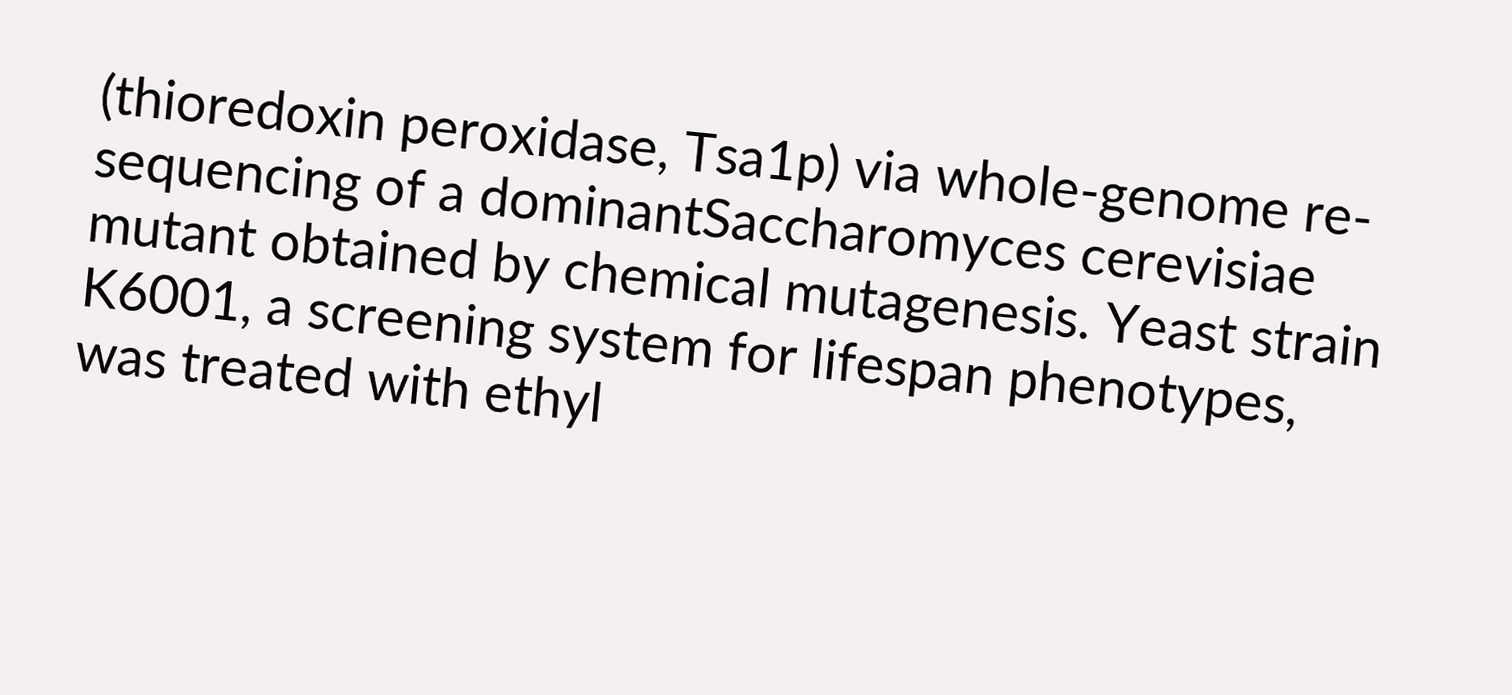(thioredoxin peroxidase, Tsa1p) via whole-genome re-sequencing of a dominantSaccharomyces cerevisiae mutant obtained by chemical mutagenesis. Yeast strain K6001, a screening system for lifespan phenotypes, was treated with ethyl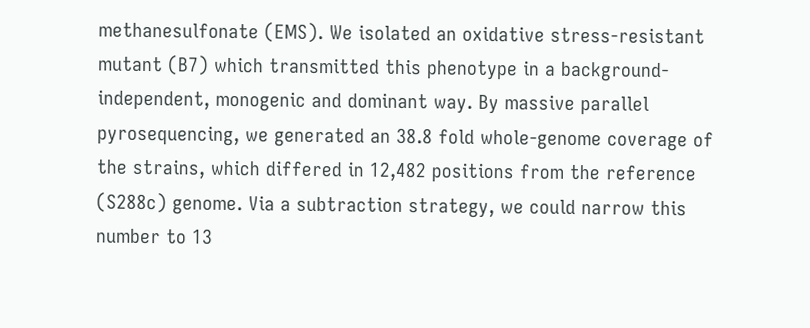methanesulfonate (EMS). We isolated an oxidative stress-resistant mutant (B7) which transmitted this phenotype in a background-independent, monogenic and dominant way. By massive parallel pyrosequencing, we generated an 38.8 fold whole-genome coverage of the strains, which differed in 12,482 positions from the reference (S288c) genome. Via a subtraction strategy, we could narrow this number to 13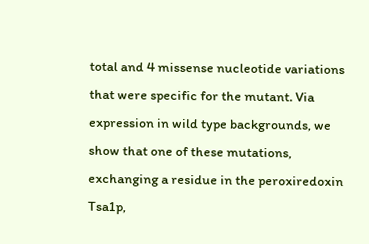total and 4 missense nucleotide variations that were specific for the mutant. Via expression in wild type backgrounds, we show that one of these mutations, exchanging a residue in the peroxiredoxin Tsa1p,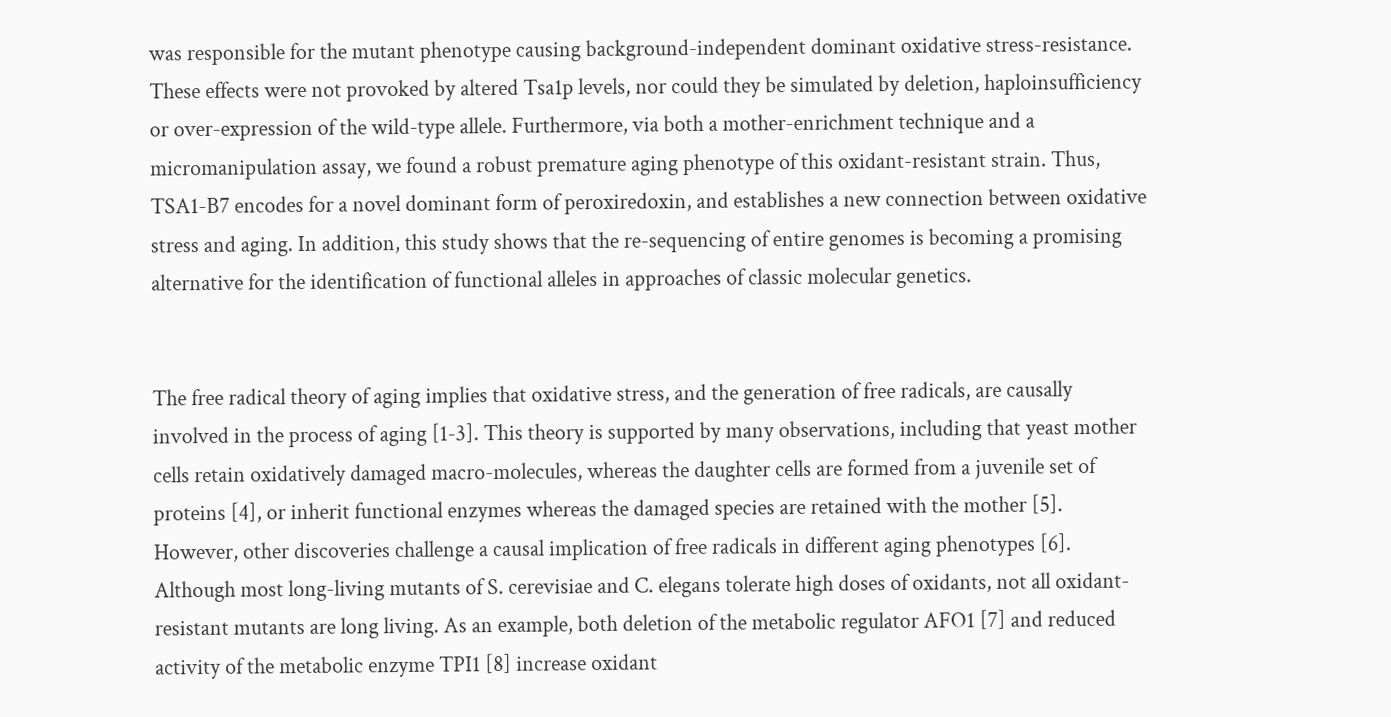was responsible for the mutant phenotype causing background-independent dominant oxidative stress-resistance. These effects were not provoked by altered Tsa1p levels, nor could they be simulated by deletion, haploinsufficiency or over-expression of the wild-type allele. Furthermore, via both a mother-enrichment technique and a micromanipulation assay, we found a robust premature aging phenotype of this oxidant-resistant strain. Thus, TSA1-B7 encodes for a novel dominant form of peroxiredoxin, and establishes a new connection between oxidative stress and aging. In addition, this study shows that the re-sequencing of entire genomes is becoming a promising alternative for the identification of functional alleles in approaches of classic molecular genetics.


The free radical theory of aging implies that oxidative stress, and the generation of free radicals, are causally involved in the process of aging [1-3]. This theory is supported by many observations, including that yeast mother cells retain oxidatively damaged macro-molecules, whereas the daughter cells are formed from a juvenile set of proteins [4], or inherit functional enzymes whereas the damaged species are retained with the mother [5]. However, other discoveries challenge a causal implication of free radicals in different aging phenotypes [6]. Although most long-living mutants of S. cerevisiae and C. elegans tolerate high doses of oxidants, not all oxidant-resistant mutants are long living. As an example, both deletion of the metabolic regulator AFO1 [7] and reduced activity of the metabolic enzyme TPI1 [8] increase oxidant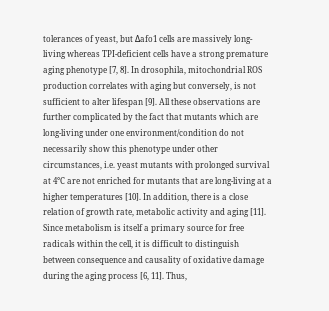tolerances of yeast, but Δafo1 cells are massively long-living whereas TPI-deficient cells have a strong premature aging phenotype [7, 8]. In drosophila, mitochondrial ROS production correlates with aging but conversely, is not sufficient to alter lifespan [9]. All these observations are further complicated by the fact that mutants which are long-living under one environment/condition do not necessarily show this phenotype under other circumstances, i.e. yeast mutants with prolonged survival at 4°C are not enriched for mutants that are long-living at a higher temperatures [10]. In addition, there is a close relation of growth rate, metabolic activity and aging [11]. Since metabolism is itself a primary source for free radicals within the cell, it is difficult to distinguish between consequence and causality of oxidative damage during the aging process [6, 11]. Thus,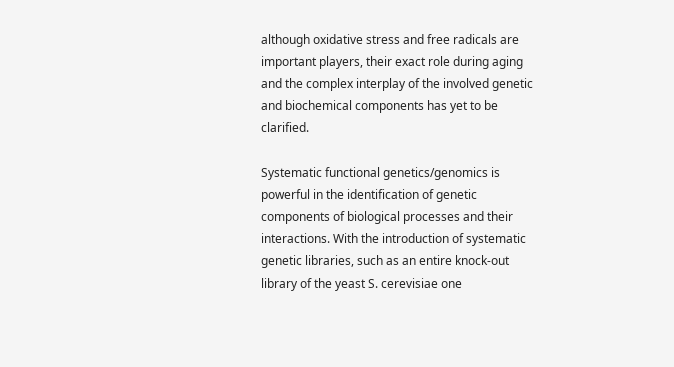although oxidative stress and free radicals are important players, their exact role during aging and the complex interplay of the involved genetic and biochemical components has yet to be clarified.

Systematic functional genetics/genomics is powerful in the identification of genetic components of biological processes and their interactions. With the introduction of systematic genetic libraries, such as an entire knock-out library of the yeast S. cerevisiae one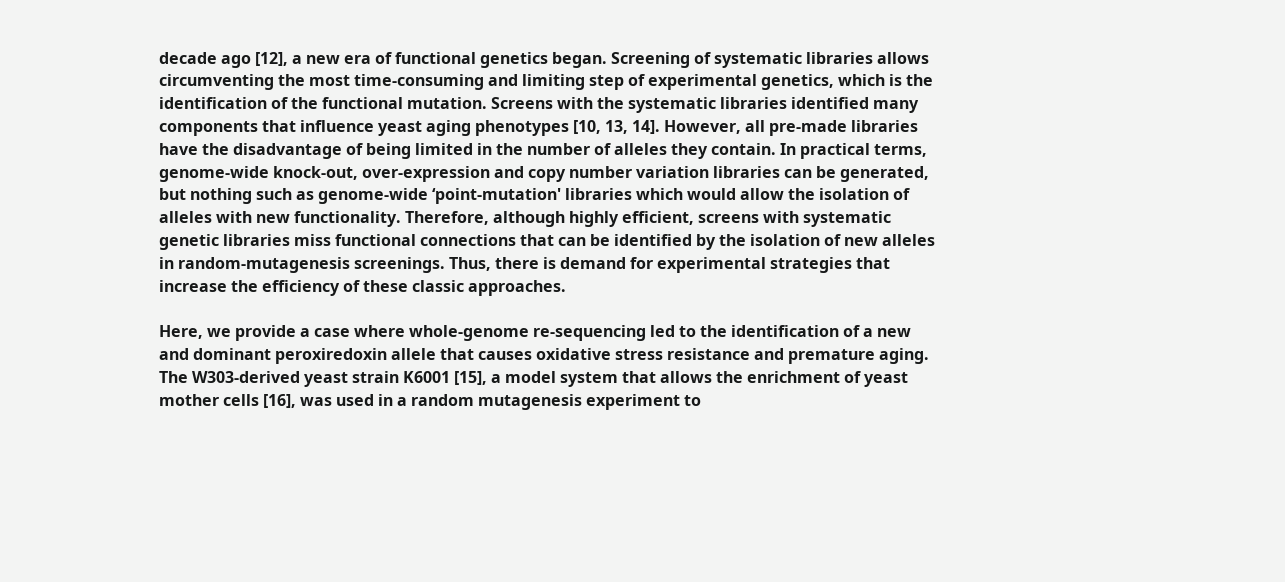decade ago [12], a new era of functional genetics began. Screening of systematic libraries allows circumventing the most time-consuming and limiting step of experimental genetics, which is the identification of the functional mutation. Screens with the systematic libraries identified many components that influence yeast aging phenotypes [10, 13, 14]. However, all pre-made libraries have the disadvantage of being limited in the number of alleles they contain. In practical terms, genome-wide knock-out, over-expression and copy number variation libraries can be generated, but nothing such as genome-wide ‘point-mutation' libraries which would allow the isolation of alleles with new functionality. Therefore, although highly efficient, screens with systematic genetic libraries miss functional connections that can be identified by the isolation of new alleles in random-mutagenesis screenings. Thus, there is demand for experimental strategies that increase the efficiency of these classic approaches.

Here, we provide a case where whole-genome re-sequencing led to the identification of a new and dominant peroxiredoxin allele that causes oxidative stress resistance and premature aging. The W303-derived yeast strain K6001 [15], a model system that allows the enrichment of yeast mother cells [16], was used in a random mutagenesis experiment to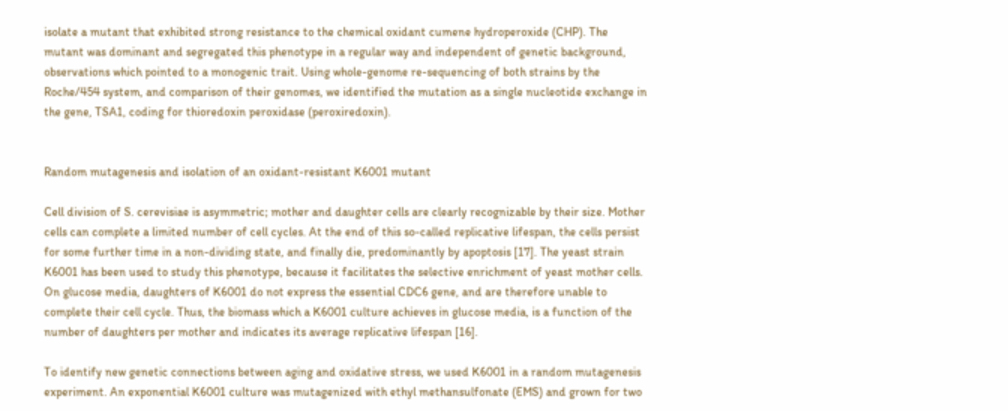isolate a mutant that exhibited strong resistance to the chemical oxidant cumene hydroperoxide (CHP). The mutant was dominant and segregated this phenotype in a regular way and independent of genetic background, observations which pointed to a monogenic trait. Using whole-genome re-sequencing of both strains by the Roche/454 system, and comparison of their genomes, we identified the mutation as a single nucleotide exchange in the gene, TSA1, coding for thioredoxin peroxidase (peroxiredoxin).


Random mutagenesis and isolation of an oxidant-resistant K6001 mutant

Cell division of S. cerevisiae is asymmetric; mother and daughter cells are clearly recognizable by their size. Mother cells can complete a limited number of cell cycles. At the end of this so-called replicative lifespan, the cells persist for some further time in a non-dividing state, and finally die, predominantly by apoptosis [17]. The yeast strain K6001 has been used to study this phenotype, because it facilitates the selective enrichment of yeast mother cells. On glucose media, daughters of K6001 do not express the essential CDC6 gene, and are therefore unable to complete their cell cycle. Thus, the biomass which a K6001 culture achieves in glucose media, is a function of the number of daughters per mother and indicates its average replicative lifespan [16].

To identify new genetic connections between aging and oxidative stress, we used K6001 in a random mutagenesis experiment. An exponential K6001 culture was mutagenized with ethyl methansulfonate (EMS) and grown for two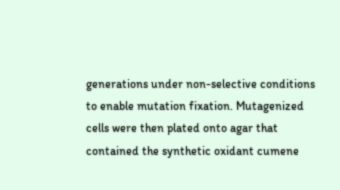generations under non-selective conditions to enable mutation fixation. Mutagenized cells were then plated onto agar that contained the synthetic oxidant cumene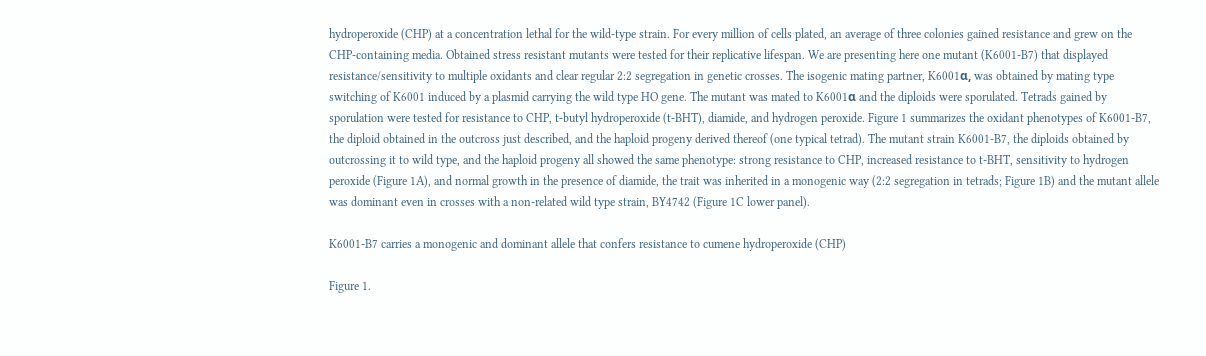hydroperoxide (CHP) at a concentration lethal for the wild-type strain. For every million of cells plated, an average of three colonies gained resistance and grew on the CHP-containing media. Obtained stress resistant mutants were tested for their replicative lifespan. We are presenting here one mutant (K6001-B7) that displayed resistance/sensitivity to multiple oxidants and clear regular 2:2 segregation in genetic crosses. The isogenic mating partner, K6001α, was obtained by mating type switching of K6001 induced by a plasmid carrying the wild type HO gene. The mutant was mated to K6001α and the diploids were sporulated. Tetrads gained by sporulation were tested for resistance to CHP, t-butyl hydroperoxide (t-BHT), diamide, and hydrogen peroxide. Figure 1 summarizes the oxidant phenotypes of K6001-B7, the diploid obtained in the outcross just described, and the haploid progeny derived thereof (one typical tetrad). The mutant strain K6001-B7, the diploids obtained by outcrossing it to wild type, and the haploid progeny all showed the same phenotype: strong resistance to CHP, increased resistance to t-BHT, sensitivity to hydrogen peroxide (Figure 1A), and normal growth in the presence of diamide, the trait was inherited in a monogenic way (2:2 segregation in tetrads; Figure 1B) and the mutant allele was dominant even in crosses with a non-related wild type strain, BY4742 (Figure 1C lower panel).

K6001-B7 carries a monogenic and dominant allele that confers resistance to cumene hydroperoxide (CHP)

Figure 1.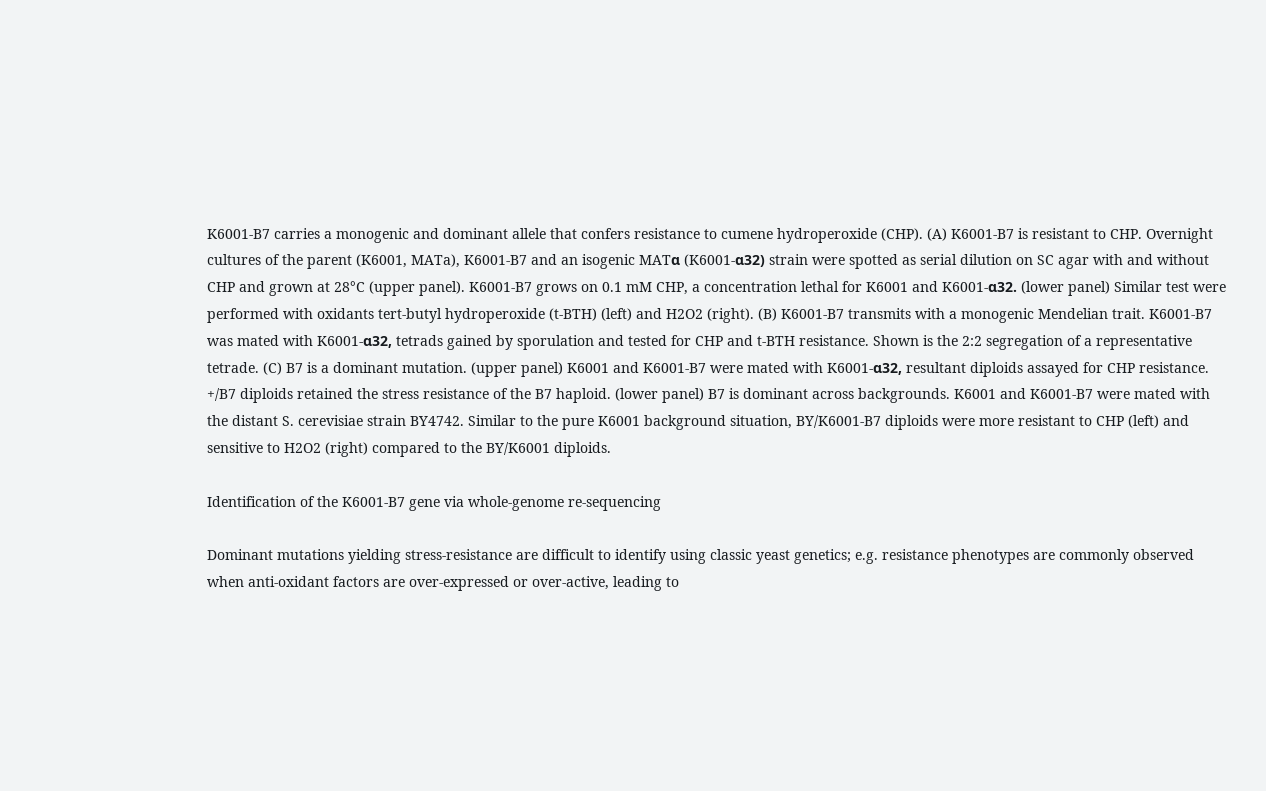K6001-B7 carries a monogenic and dominant allele that confers resistance to cumene hydroperoxide (CHP). (A) K6001-B7 is resistant to CHP. Overnight cultures of the parent (K6001, MATa), K6001-B7 and an isogenic MATα (K6001-α32) strain were spotted as serial dilution on SC agar with and without CHP and grown at 28°C (upper panel). K6001-B7 grows on 0.1 mM CHP, a concentration lethal for K6001 and K6001-α32. (lower panel) Similar test were performed with oxidants tert-butyl hydroperoxide (t-BTH) (left) and H2O2 (right). (B) K6001-B7 transmits with a monogenic Mendelian trait. K6001-B7 was mated with K6001-α32, tetrads gained by sporulation and tested for CHP and t-BTH resistance. Shown is the 2:2 segregation of a representative tetrade. (C) B7 is a dominant mutation. (upper panel) K6001 and K6001-B7 were mated with K6001-α32, resultant diploids assayed for CHP resistance. +/B7 diploids retained the stress resistance of the B7 haploid. (lower panel) B7 is dominant across backgrounds. K6001 and K6001-B7 were mated with the distant S. cerevisiae strain BY4742. Similar to the pure K6001 background situation, BY/K6001-B7 diploids were more resistant to CHP (left) and sensitive to H2O2 (right) compared to the BY/K6001 diploids.

Identification of the K6001-B7 gene via whole-genome re-sequencing

Dominant mutations yielding stress-resistance are difficult to identify using classic yeast genetics; e.g. resistance phenotypes are commonly observed when anti-oxidant factors are over-expressed or over-active, leading to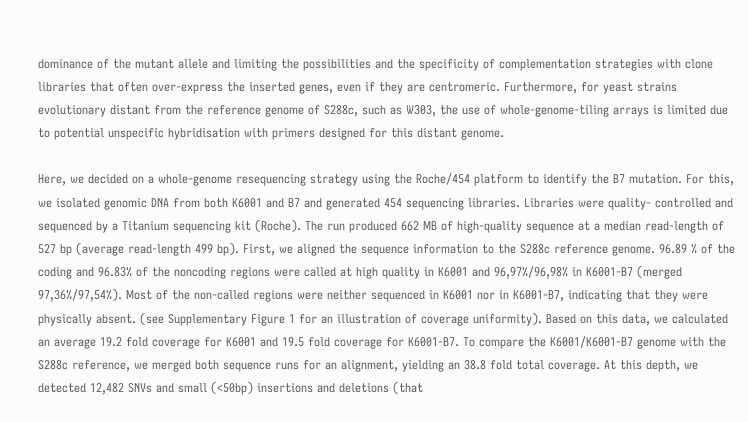dominance of the mutant allele and limiting the possibilities and the specificity of complementation strategies with clone libraries that often over-express the inserted genes, even if they are centromeric. Furthermore, for yeast strains evolutionary distant from the reference genome of S288c, such as W303, the use of whole-genome-tiling arrays is limited due to potential unspecific hybridisation with primers designed for this distant genome.

Here, we decided on a whole-genome resequencing strategy using the Roche/454 platform to identify the B7 mutation. For this, we isolated genomic DNA from both K6001 and B7 and generated 454 sequencing libraries. Libraries were quality- controlled and sequenced by a Titanium sequencing kit (Roche). The run produced 662 MB of high-quality sequence at a median read-length of 527 bp (average read-length 499 bp). First, we aligned the sequence information to the S288c reference genome. 96.89 % of the coding and 96.83% of the noncoding regions were called at high quality in K6001 and 96,97%/96,98% in K6001-B7 (merged 97,36%/97,54%). Most of the non-called regions were neither sequenced in K6001 nor in K6001-B7, indicating that they were physically absent. (see Supplementary Figure 1 for an illustration of coverage uniformity). Based on this data, we calculated an average 19.2 fold coverage for K6001 and 19.5 fold coverage for K6001-B7. To compare the K6001/K6001-B7 genome with the S288c reference, we merged both sequence runs for an alignment, yielding an 38.8 fold total coverage. At this depth, we detected 12,482 SNVs and small (<50bp) insertions and deletions (that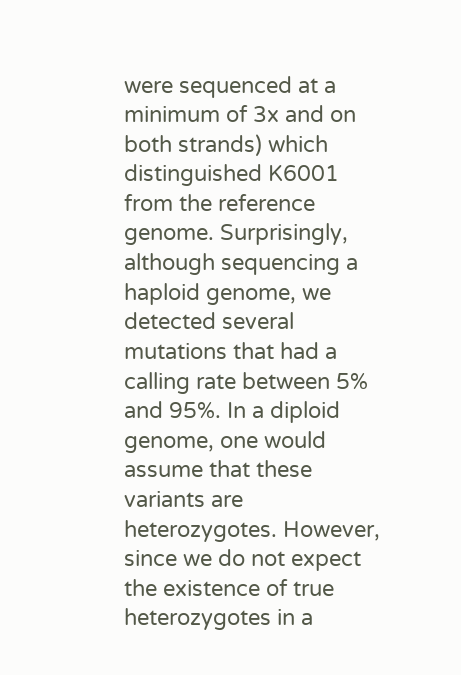were sequenced at a minimum of 3x and on both strands) which distinguished K6001 from the reference genome. Surprisingly, although sequencing a haploid genome, we detected several mutations that had a calling rate between 5% and 95%. In a diploid genome, one would assume that these variants are heterozygotes. However, since we do not expect the existence of true heterozygotes in a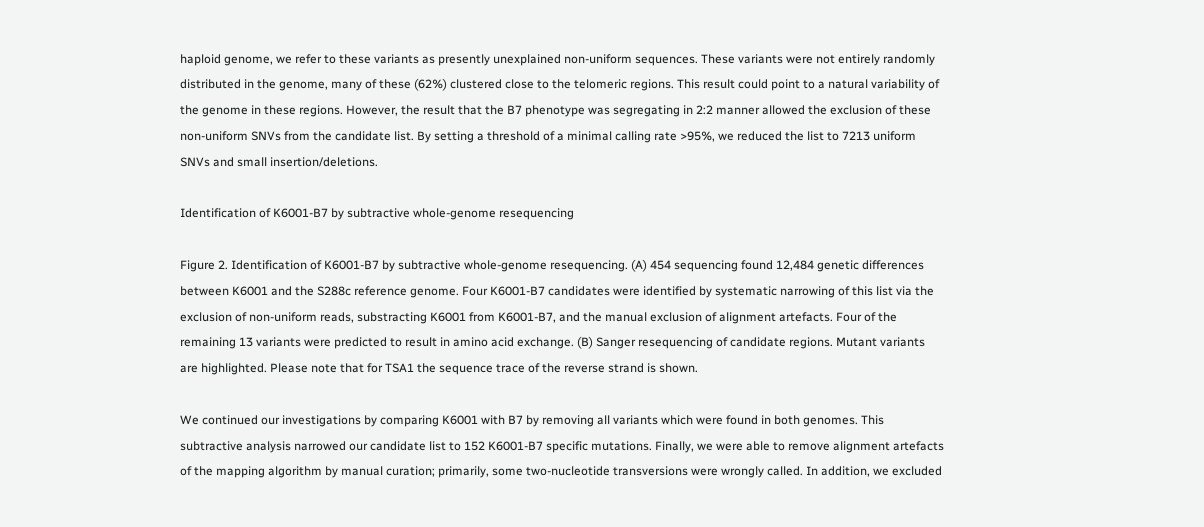haploid genome, we refer to these variants as presently unexplained non-uniform sequences. These variants were not entirely randomly distributed in the genome, many of these (62%) clustered close to the telomeric regions. This result could point to a natural variability of the genome in these regions. However, the result that the B7 phenotype was segregating in 2:2 manner allowed the exclusion of these non-uniform SNVs from the candidate list. By setting a threshold of a minimal calling rate >95%, we reduced the list to 7213 uniform SNVs and small insertion/deletions.

Identification of K6001-B7 by subtractive whole-genome resequencing

Figure 2. Identification of K6001-B7 by subtractive whole-genome resequencing. (A) 454 sequencing found 12,484 genetic differences between K6001 and the S288c reference genome. Four K6001-B7 candidates were identified by systematic narrowing of this list via the exclusion of non-uniform reads, substracting K6001 from K6001-B7, and the manual exclusion of alignment artefacts. Four of the remaining 13 variants were predicted to result in amino acid exchange. (B) Sanger resequencing of candidate regions. Mutant variants are highlighted. Please note that for TSA1 the sequence trace of the reverse strand is shown.

We continued our investigations by comparing K6001 with B7 by removing all variants which were found in both genomes. This subtractive analysis narrowed our candidate list to 152 K6001-B7 specific mutations. Finally, we were able to remove alignment artefacts of the mapping algorithm by manual curation; primarily, some two-nucleotide transversions were wrongly called. In addition, we excluded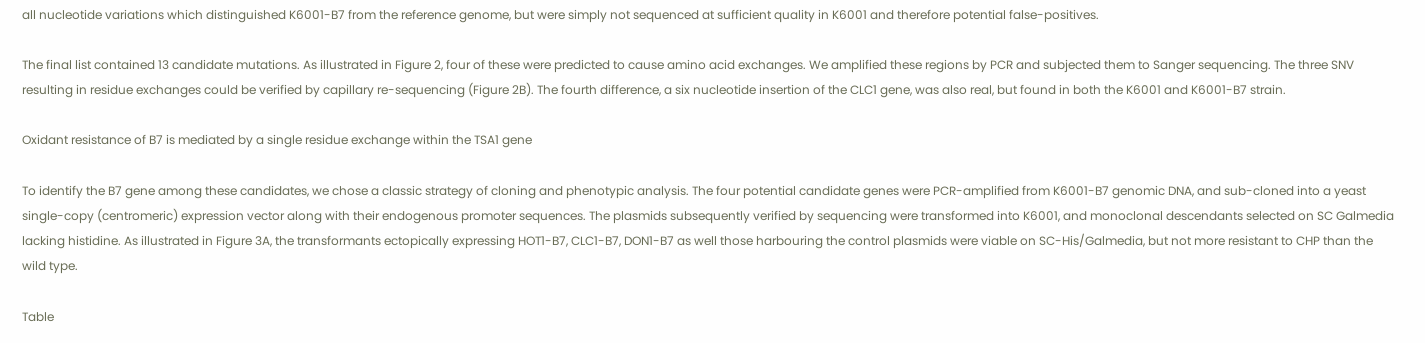all nucleotide variations which distinguished K6001-B7 from the reference genome, but were simply not sequenced at sufficient quality in K6001 and therefore potential false-positives.

The final list contained 13 candidate mutations. As illustrated in Figure 2, four of these were predicted to cause amino acid exchanges. We amplified these regions by PCR and subjected them to Sanger sequencing. The three SNV resulting in residue exchanges could be verified by capillary re-sequencing (Figure 2B). The fourth difference, a six nucleotide insertion of the CLC1 gene, was also real, but found in both the K6001 and K6001-B7 strain.

Oxidant resistance of B7 is mediated by a single residue exchange within the TSA1 gene

To identify the B7 gene among these candidates, we chose a classic strategy of cloning and phenotypic analysis. The four potential candidate genes were PCR-amplified from K6001-B7 genomic DNA, and sub-cloned into a yeast single-copy (centromeric) expression vector along with their endogenous promoter sequences. The plasmids subsequently verified by sequencing were transformed into K6001, and monoclonal descendants selected on SC Galmedia lacking histidine. As illustrated in Figure 3A, the transformants ectopically expressing HOT1-B7, CLC1-B7, DON1-B7 as well those harbouring the control plasmids were viable on SC-His/Galmedia, but not more resistant to CHP than the wild type.

Table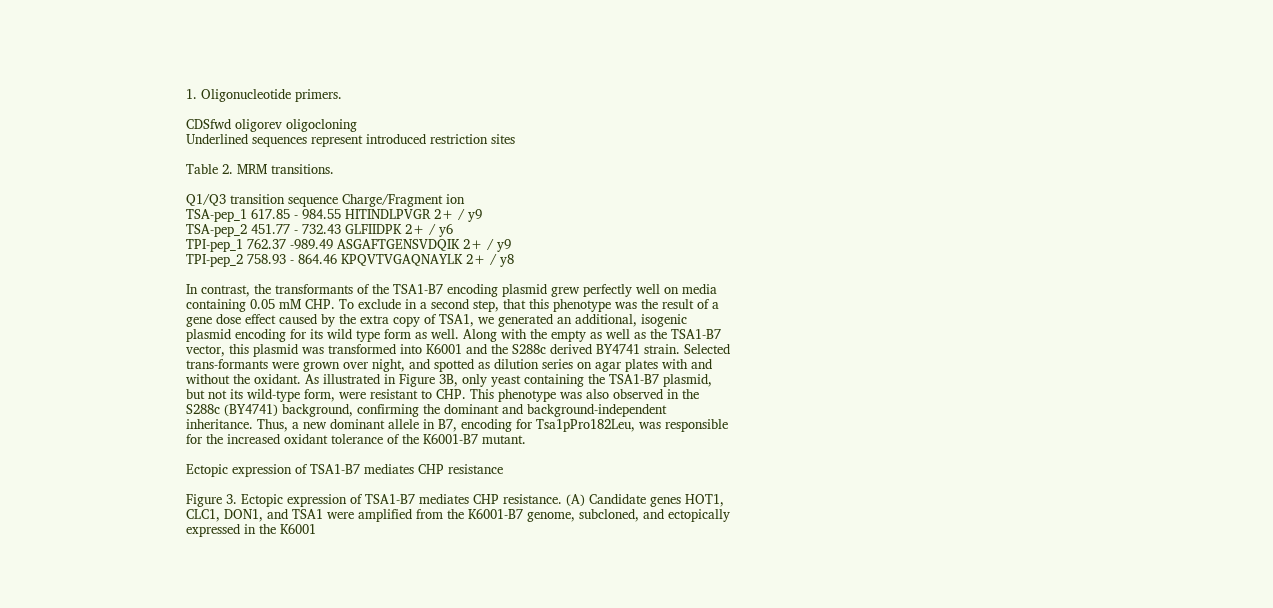1. Oligonucleotide primers.

CDSfwd oligorev oligocloning
Underlined sequences represent introduced restriction sites

Table 2. MRM transitions.

Q1/Q3 transition sequence Charge/Fragment ion
TSA-pep_1 617.85 - 984.55 HITINDLPVGR 2+ / y9
TSA-pep_2 451.77 - 732.43 GLFIIDPK 2+ / y6
TPI-pep_1 762.37 -989.49 ASGAFTGENSVDQIK 2+ / y9
TPI-pep_2 758.93 - 864.46 KPQVTVGAQNAYLK 2+ / y8

In contrast, the transformants of the TSA1-B7 encoding plasmid grew perfectly well on media containing 0.05 mM CHP. To exclude in a second step, that this phenotype was the result of a gene dose effect caused by the extra copy of TSA1, we generated an additional, isogenic plasmid encoding for its wild type form as well. Along with the empty as well as the TSA1-B7 vector, this plasmid was transformed into K6001 and the S288c derived BY4741 strain. Selected trans-formants were grown over night, and spotted as dilution series on agar plates with and without the oxidant. As illustrated in Figure 3B, only yeast containing the TSA1-B7 plasmid, but not its wild-type form, were resistant to CHP. This phenotype was also observed in the S288c (BY4741) background, confirming the dominant and background-independent inheritance. Thus, a new dominant allele in B7, encoding for Tsa1pPro182Leu, was responsible for the increased oxidant tolerance of the K6001-B7 mutant.

Ectopic expression of TSA1-B7 mediates CHP resistance

Figure 3. Ectopic expression of TSA1-B7 mediates CHP resistance. (A) Candidate genes HOT1, CLC1, DON1, and TSA1 were amplified from the K6001-B7 genome, subcloned, and ectopically expressed in the K6001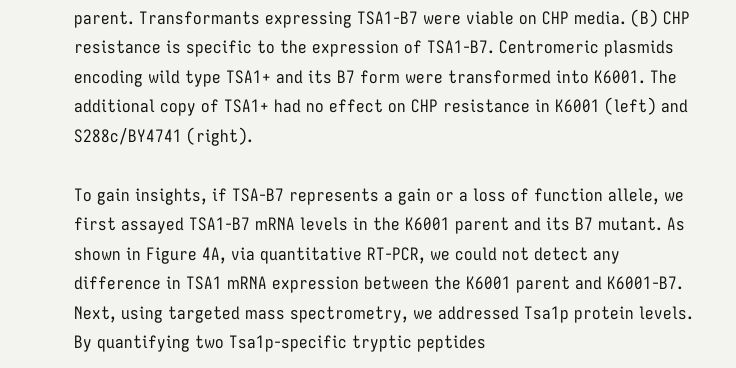parent. Transformants expressing TSA1-B7 were viable on CHP media. (B) CHP resistance is specific to the expression of TSA1-B7. Centromeric plasmids encoding wild type TSA1+ and its B7 form were transformed into K6001. The additional copy of TSA1+ had no effect on CHP resistance in K6001 (left) and S288c/BY4741 (right).

To gain insights, if TSA-B7 represents a gain or a loss of function allele, we first assayed TSA1-B7 mRNA levels in the K6001 parent and its B7 mutant. As shown in Figure 4A, via quantitative RT-PCR, we could not detect any difference in TSA1 mRNA expression between the K6001 parent and K6001-B7. Next, using targeted mass spectrometry, we addressed Tsa1p protein levels. By quantifying two Tsa1p-specific tryptic peptides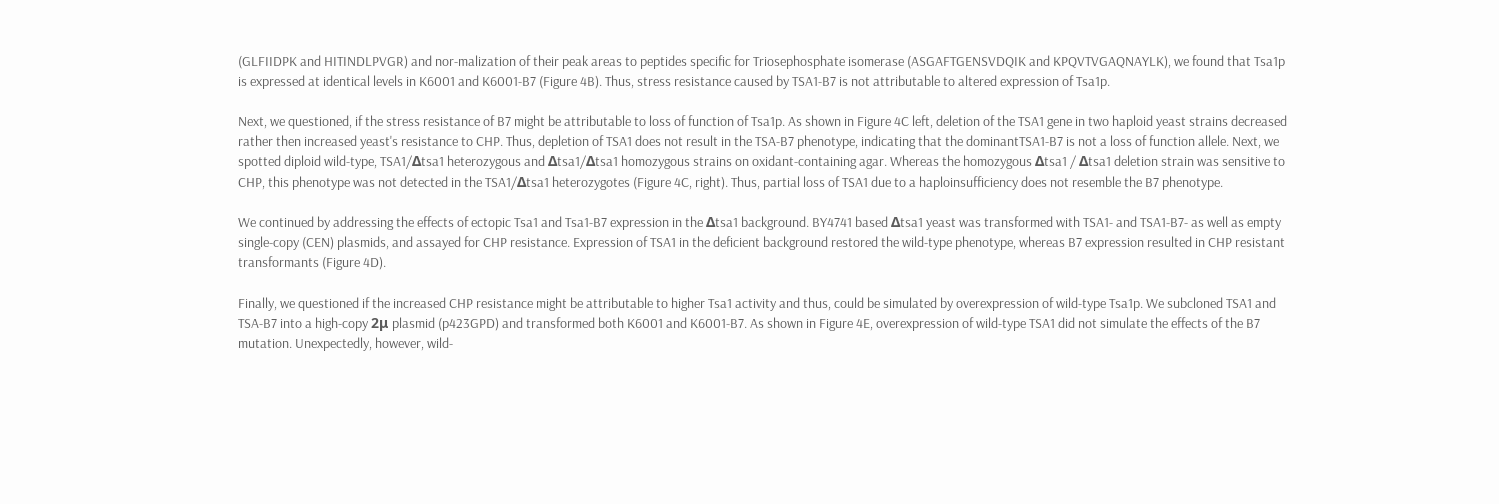(GLFIIDPK and HITINDLPVGR) and nor-malization of their peak areas to peptides specific for Triosephosphate isomerase (ASGAFTGENSVDQIK and KPQVTVGAQNAYLK), we found that Tsa1p is expressed at identical levels in K6001 and K6001-B7 (Figure 4B). Thus, stress resistance caused by TSA1-B7 is not attributable to altered expression of Tsa1p.

Next, we questioned, if the stress resistance of B7 might be attributable to loss of function of Tsa1p. As shown in Figure 4C left, deletion of the TSA1 gene in two haploid yeast strains decreased rather then increased yeast's resistance to CHP. Thus, depletion of TSA1 does not result in the TSA-B7 phenotype, indicating that the dominantTSA1-B7 is not a loss of function allele. Next, we spotted diploid wild-type, TSA1/Δtsa1 heterozygous and Δtsa1/Δtsa1 homozygous strains on oxidant-containing agar. Whereas the homozygous Δtsa1 / Δtsa1 deletion strain was sensitive to CHP, this phenotype was not detected in the TSA1/Δtsa1 heterozygotes (Figure 4C, right). Thus, partial loss of TSA1 due to a haploinsufficiency does not resemble the B7 phenotype.

We continued by addressing the effects of ectopic Tsa1 and Tsa1-B7 expression in the Δtsa1 background. BY4741 based Δtsa1 yeast was transformed with TSA1- and TSA1-B7- as well as empty single-copy (CEN) plasmids, and assayed for CHP resistance. Expression of TSA1 in the deficient background restored the wild-type phenotype, whereas B7 expression resulted in CHP resistant transformants (Figure 4D).

Finally, we questioned if the increased CHP resistance might be attributable to higher Tsa1 activity and thus, could be simulated by overexpression of wild-type Tsa1p. We subcloned TSA1 and TSA-B7 into a high-copy 2μ plasmid (p423GPD) and transformed both K6001 and K6001-B7. As shown in Figure 4E, overexpression of wild-type TSA1 did not simulate the effects of the B7 mutation. Unexpectedly, however, wild-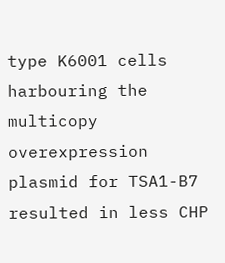type K6001 cells harbouring the multicopy overexpression plasmid for TSA1-B7 resulted in less CHP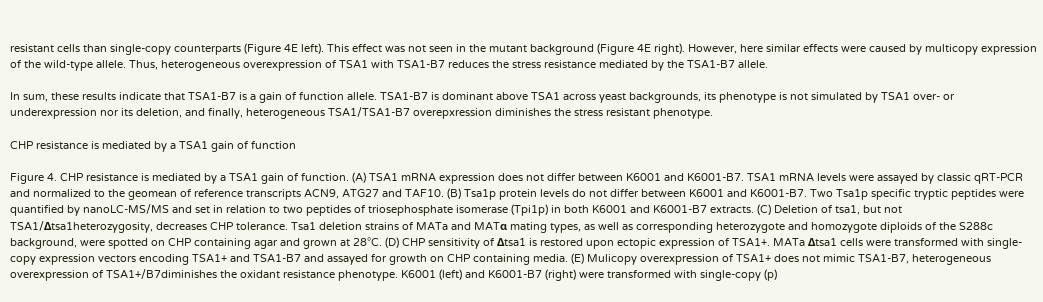resistant cells than single-copy counterparts (Figure 4E left). This effect was not seen in the mutant background (Figure 4E right). However, here similar effects were caused by multicopy expression of the wild-type allele. Thus, heterogeneous overexpression of TSA1 with TSA1-B7 reduces the stress resistance mediated by the TSA1-B7 allele.

In sum, these results indicate that TSA1-B7 is a gain of function allele. TSA1-B7 is dominant above TSA1 across yeast backgrounds, its phenotype is not simulated by TSA1 over- or underexpression nor its deletion, and finally, heterogeneous TSA1/TSA1-B7 overepxression diminishes the stress resistant phenotype.

CHP resistance is mediated by a TSA1 gain of function

Figure 4. CHP resistance is mediated by a TSA1 gain of function. (A) TSA1 mRNA expression does not differ between K6001 and K6001-B7. TSA1 mRNA levels were assayed by classic qRT-PCR and normalized to the geomean of reference transcripts ACN9, ATG27 and TAF10. (B) Tsa1p protein levels do not differ between K6001 and K6001-B7. Two Tsa1p specific tryptic peptides were quantified by nanoLC-MS/MS and set in relation to two peptides of triosephosphate isomerase (Tpi1p) in both K6001 and K6001-B7 extracts. (C) Deletion of tsa1, but not TSA1/Δtsa1heterozygosity, decreases CHP tolerance. Tsa1 deletion strains of MATa and MATα mating types, as well as corresponding heterozygote and homozygote diploids of the S288c background, were spotted on CHP containing agar and grown at 28°C. (D) CHP sensitivity of Δtsa1 is restored upon ectopic expression of TSA1+. MATa Δtsa1 cells were transformed with single-copy expression vectors encoding TSA1+ and TSA1-B7 and assayed for growth on CHP containing media. (E) Mulicopy overexpression of TSA1+ does not mimic TSA1-B7, heterogeneous overexpression of TSA1+/B7diminishes the oxidant resistance phenotype. K6001 (left) and K6001-B7 (right) were transformed with single-copy (p)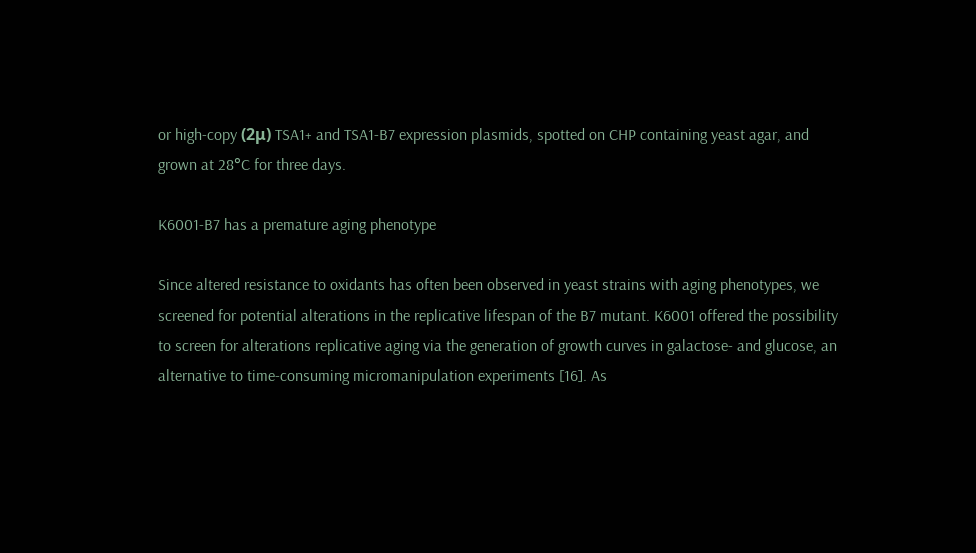or high-copy (2μ) TSA1+ and TSA1-B7 expression plasmids, spotted on CHP containing yeast agar, and grown at 28°C for three days.

K6001-B7 has a premature aging phenotype

Since altered resistance to oxidants has often been observed in yeast strains with aging phenotypes, we screened for potential alterations in the replicative lifespan of the B7 mutant. K6001 offered the possibility to screen for alterations replicative aging via the generation of growth curves in galactose- and glucose, an alternative to time-consuming micromanipulation experiments [16]. As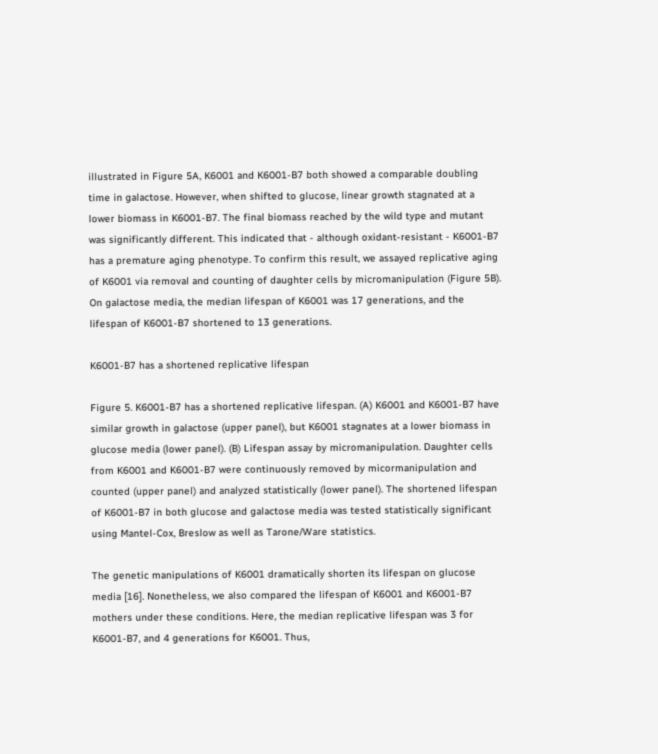illustrated in Figure 5A, K6001 and K6001-B7 both showed a comparable doubling time in galactose. However, when shifted to glucose, linear growth stagnated at a lower biomass in K6001-B7. The final biomass reached by the wild type and mutant was significantly different. This indicated that - although oxidant-resistant - K6001-B7 has a premature aging phenotype. To confirm this result, we assayed replicative aging of K6001 via removal and counting of daughter cells by micromanipulation (Figure 5B). On galactose media, the median lifespan of K6001 was 17 generations, and the lifespan of K6001-B7 shortened to 13 generations.

K6001-B7 has a shortened replicative lifespan

Figure 5. K6001-B7 has a shortened replicative lifespan. (A) K6001 and K6001-B7 have similar growth in galactose (upper panel), but K6001 stagnates at a lower biomass in glucose media (lower panel). (B) Lifespan assay by micromanipulation. Daughter cells from K6001 and K6001-B7 were continuously removed by micormanipulation and counted (upper panel) and analyzed statistically (lower panel). The shortened lifespan of K6001-B7 in both glucose and galactose media was tested statistically significant using Mantel-Cox, Breslow as well as Tarone/Ware statistics.

The genetic manipulations of K6001 dramatically shorten its lifespan on glucose media [16]. Nonetheless, we also compared the lifespan of K6001 and K6001-B7 mothers under these conditions. Here, the median replicative lifespan was 3 for K6001-B7, and 4 generations for K6001. Thus,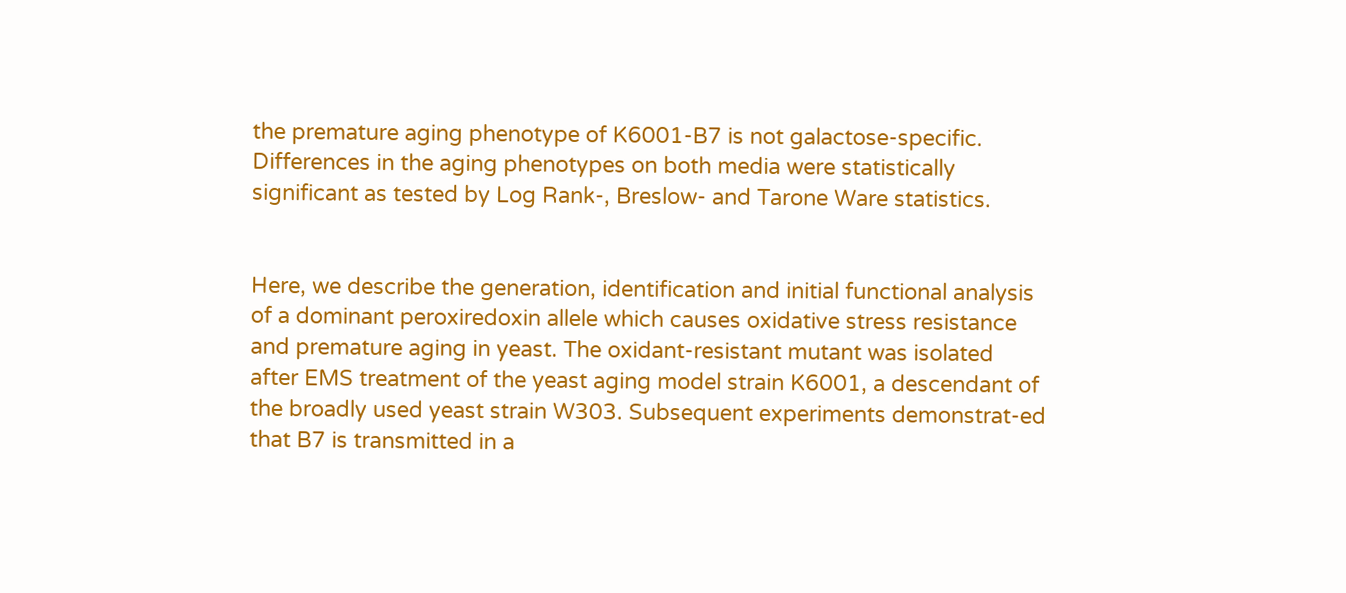the premature aging phenotype of K6001-B7 is not galactose-specific. Differences in the aging phenotypes on both media were statistically significant as tested by Log Rank-, Breslow- and Tarone Ware statistics.


Here, we describe the generation, identification and initial functional analysis of a dominant peroxiredoxin allele which causes oxidative stress resistance and premature aging in yeast. The oxidant-resistant mutant was isolated after EMS treatment of the yeast aging model strain K6001, a descendant of the broadly used yeast strain W303. Subsequent experiments demonstrat-ed that B7 is transmitted in a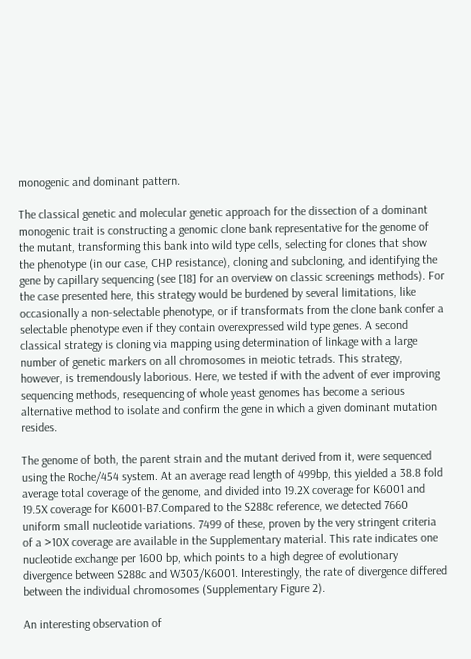monogenic and dominant pattern.

The classical genetic and molecular genetic approach for the dissection of a dominant monogenic trait is constructing a genomic clone bank representative for the genome of the mutant, transforming this bank into wild type cells, selecting for clones that show the phenotype (in our case, CHP resistance), cloning and subcloning, and identifying the gene by capillary sequencing (see [18] for an overview on classic screenings methods). For the case presented here, this strategy would be burdened by several limitations, like occasionally a non-selectable phenotype, or if transformats from the clone bank confer a selectable phenotype even if they contain overexpressed wild type genes. A second classical strategy is cloning via mapping using determination of linkage with a large number of genetic markers on all chromosomes in meiotic tetrads. This strategy, however, is tremendously laborious. Here, we tested if with the advent of ever improving sequencing methods, resequencing of whole yeast genomes has become a serious alternative method to isolate and confirm the gene in which a given dominant mutation resides.

The genome of both, the parent strain and the mutant derived from it, were sequenced using the Roche/454 system. At an average read length of 499bp, this yielded a 38.8 fold average total coverage of the genome, and divided into 19.2X coverage for K6001 and 19.5X coverage for K6001-B7.Compared to the S288c reference, we detected 7660 uniform small nucleotide variations. 7499 of these, proven by the very stringent criteria of a >10X coverage are available in the Supplementary material. This rate indicates one nucleotide exchange per 1600 bp, which points to a high degree of evolutionary divergence between S288c and W303/K6001. Interestingly, the rate of divergence differed between the individual chromosomes (Supplementary Figure 2).

An interesting observation of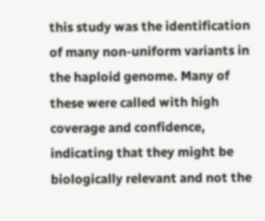this study was the identification of many non-uniform variants in the haploid genome. Many of these were called with high coverage and confidence, indicating that they might be biologically relevant and not the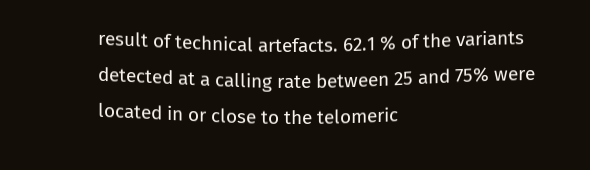result of technical artefacts. 62.1 % of the variants detected at a calling rate between 25 and 75% were located in or close to the telomeric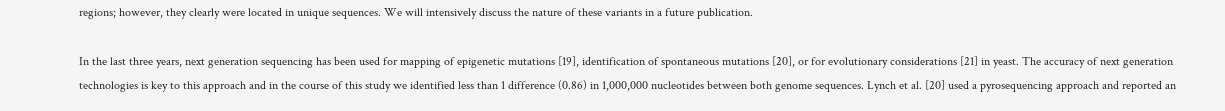regions; however, they clearly were located in unique sequences. We will intensively discuss the nature of these variants in a future publication.

In the last three years, next generation sequencing has been used for mapping of epigenetic mutations [19], identification of spontaneous mutations [20], or for evolutionary considerations [21] in yeast. The accuracy of next generation technologies is key to this approach and in the course of this study we identified less than 1 difference (0.86) in 1,000,000 nucleotides between both genome sequences. Lynch et al. [20] used a pyrosequencing approach and reported an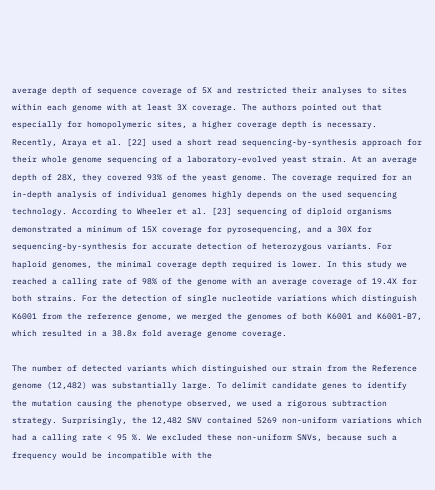average depth of sequence coverage of 5X and restricted their analyses to sites within each genome with at least 3X coverage. The authors pointed out that especially for homopolymeric sites, a higher coverage depth is necessary. Recently, Araya et al. [22] used a short read sequencing-by-synthesis approach for their whole genome sequencing of a laboratory-evolved yeast strain. At an average depth of 28X, they covered 93% of the yeast genome. The coverage required for an in-depth analysis of individual genomes highly depends on the used sequencing technology. According to Wheeler et al. [23] sequencing of diploid organisms demonstrated a minimum of 15X coverage for pyrosequencing, and a 30X for sequencing-by-synthesis for accurate detection of heterozygous variants. For haploid genomes, the minimal coverage depth required is lower. In this study we reached a calling rate of 98% of the genome with an average coverage of 19.4X for both strains. For the detection of single nucleotide variations which distinguish K6001 from the reference genome, we merged the genomes of both K6001 and K6001-B7, which resulted in a 38.8x fold average genome coverage.

The number of detected variants which distinguished our strain from the Reference genome (12,482) was substantially large. To delimit candidate genes to identify the mutation causing the phenotype observed, we used a rigorous subtraction strategy. Surprisingly, the 12,482 SNV contained 5269 non-uniform variations which had a calling rate < 95 %. We excluded these non-uniform SNVs, because such a frequency would be incompatible with the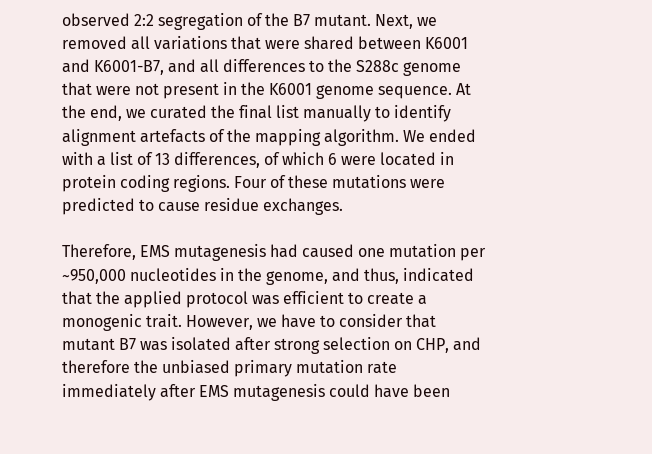observed 2:2 segregation of the B7 mutant. Next, we removed all variations that were shared between K6001 and K6001-B7, and all differences to the S288c genome that were not present in the K6001 genome sequence. At the end, we curated the final list manually to identify alignment artefacts of the mapping algorithm. We ended with a list of 13 differences, of which 6 were located in protein coding regions. Four of these mutations were predicted to cause residue exchanges.

Therefore, EMS mutagenesis had caused one mutation per ~950,000 nucleotides in the genome, and thus, indicated that the applied protocol was efficient to create a monogenic trait. However, we have to consider that mutant B7 was isolated after strong selection on CHP, and therefore the unbiased primary mutation rate immediately after EMS mutagenesis could have been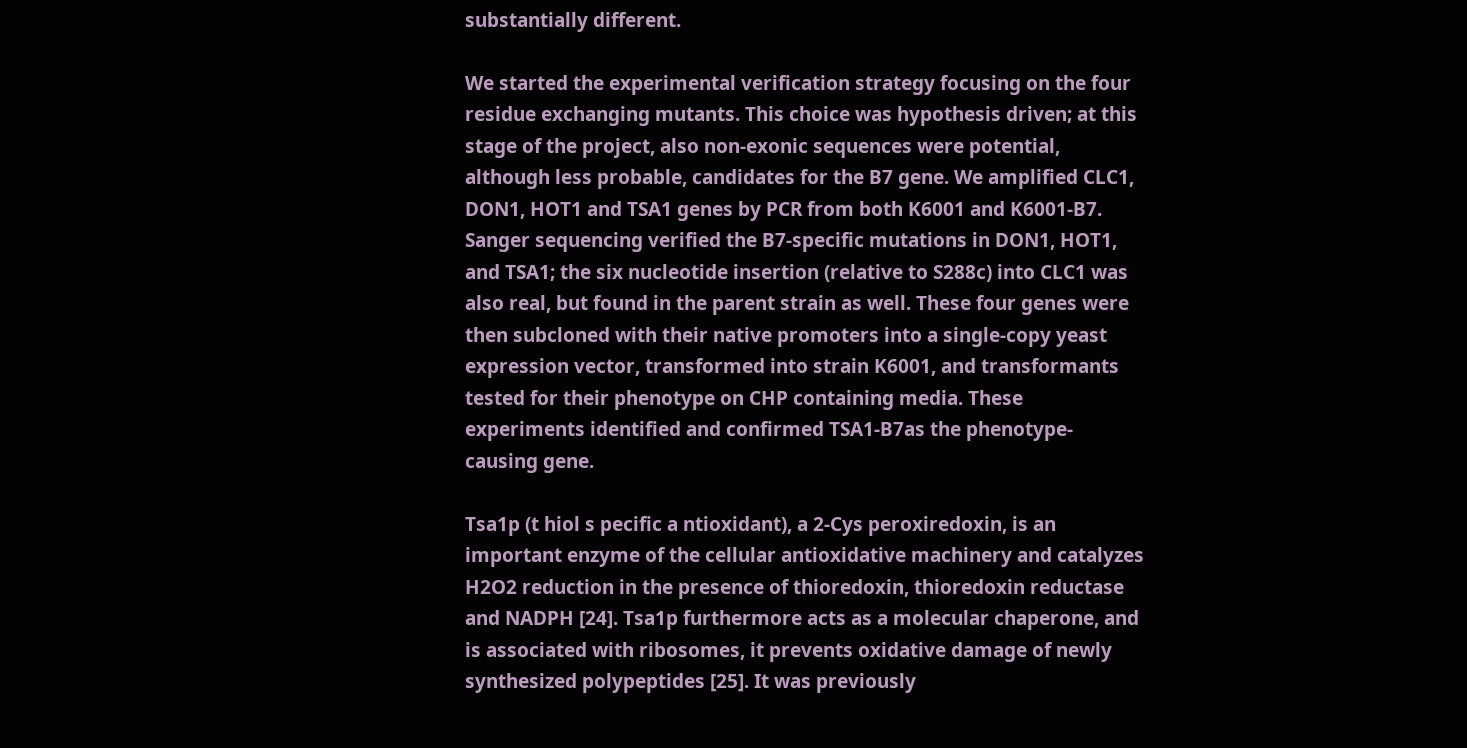substantially different.

We started the experimental verification strategy focusing on the four residue exchanging mutants. This choice was hypothesis driven; at this stage of the project, also non-exonic sequences were potential, although less probable, candidates for the B7 gene. We amplified CLC1, DON1, HOT1 and TSA1 genes by PCR from both K6001 and K6001-B7. Sanger sequencing verified the B7-specific mutations in DON1, HOT1, and TSA1; the six nucleotide insertion (relative to S288c) into CLC1 was also real, but found in the parent strain as well. These four genes were then subcloned with their native promoters into a single-copy yeast expression vector, transformed into strain K6001, and transformants tested for their phenotype on CHP containing media. These experiments identified and confirmed TSA1-B7as the phenotype-causing gene.

Tsa1p (t hiol s pecific a ntioxidant), a 2-Cys peroxiredoxin, is an important enzyme of the cellular antioxidative machinery and catalyzes H2O2 reduction in the presence of thioredoxin, thioredoxin reductase and NADPH [24]. Tsa1p furthermore acts as a molecular chaperone, and is associated with ribosomes, it prevents oxidative damage of newly synthesized polypeptides [25]. It was previously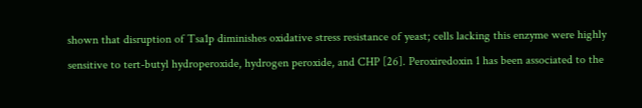shown that disruption of Tsa1p diminishes oxidative stress resistance of yeast; cells lacking this enzyme were highly sensitive to tert-butyl hydroperoxide, hydrogen peroxide, and CHP [26]. Peroxiredoxin 1 has been associated to the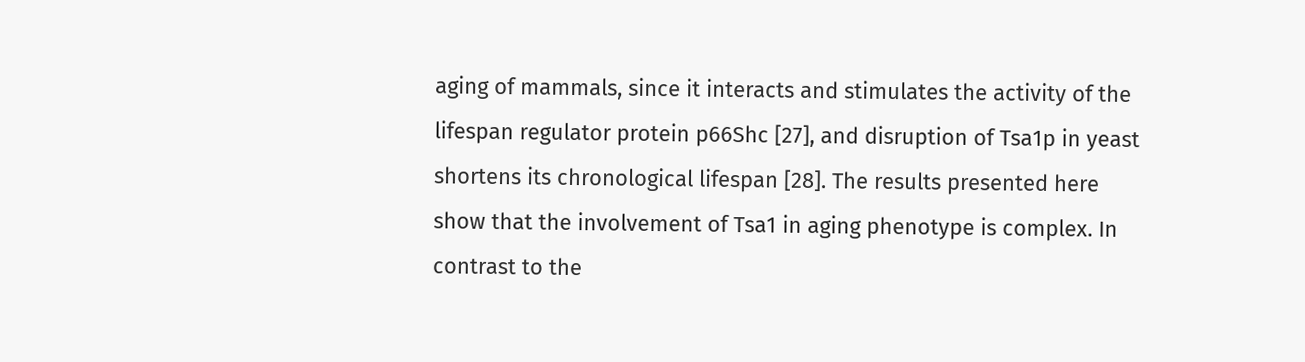aging of mammals, since it interacts and stimulates the activity of the lifespan regulator protein p66Shc [27], and disruption of Tsa1p in yeast shortens its chronological lifespan [28]. The results presented here show that the involvement of Tsa1 in aging phenotype is complex. In contrast to the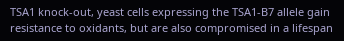TSA1 knock-out, yeast cells expressing the TSA1-B7 allele gain resistance to oxidants, but are also compromised in a lifespan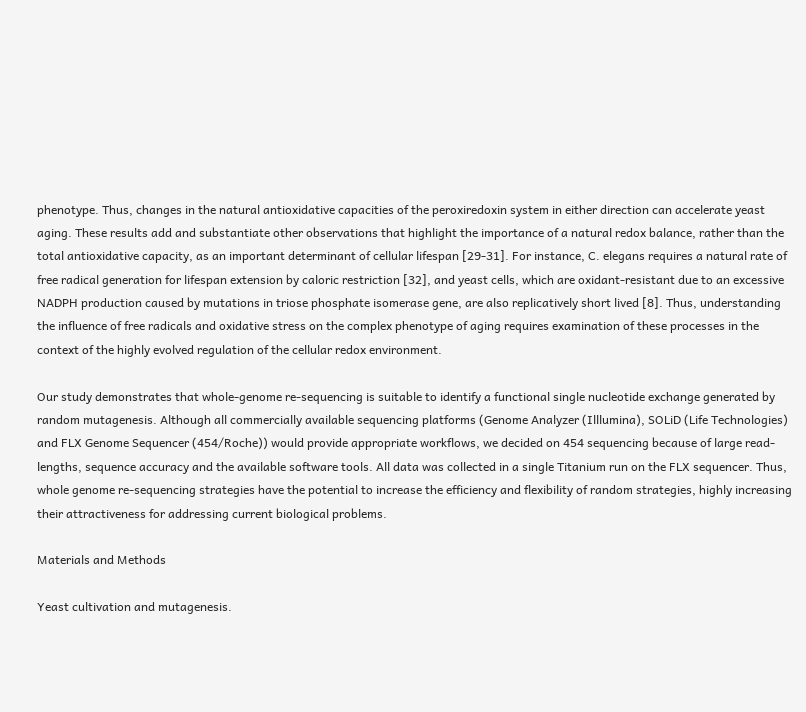phenotype. Thus, changes in the natural antioxidative capacities of the peroxiredoxin system in either direction can accelerate yeast aging. These results add and substantiate other observations that highlight the importance of a natural redox balance, rather than the total antioxidative capacity, as an important determinant of cellular lifespan [29-31]. For instance, C. elegans requires a natural rate of free radical generation for lifespan extension by caloric restriction [32], and yeast cells, which are oxidant-resistant due to an excessive NADPH production caused by mutations in triose phosphate isomerase gene, are also replicatively short lived [8]. Thus, understanding the influence of free radicals and oxidative stress on the complex phenotype of aging requires examination of these processes in the context of the highly evolved regulation of the cellular redox environment.

Our study demonstrates that whole-genome re-sequencing is suitable to identify a functional single nucleotide exchange generated by random mutagenesis. Although all commercially available sequencing platforms (Genome Analyzer (Illlumina), SOLiD (Life Technologies) and FLX Genome Sequencer (454/Roche)) would provide appropriate workflows, we decided on 454 sequencing because of large read-lengths, sequence accuracy and the available software tools. All data was collected in a single Titanium run on the FLX sequencer. Thus, whole genome re-sequencing strategies have the potential to increase the efficiency and flexibility of random strategies, highly increasing their attractiveness for addressing current biological problems.

Materials and Methods

Yeast cultivation and mutagenesis.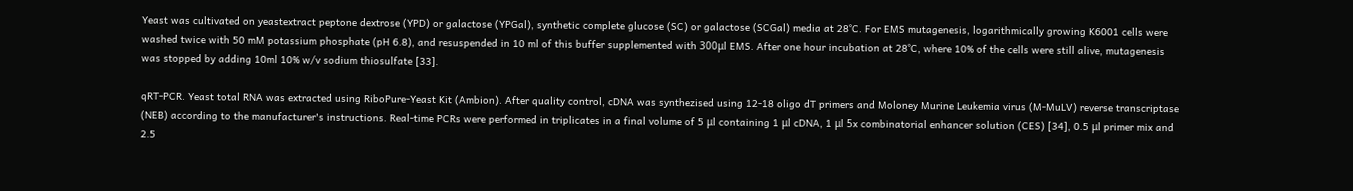Yeast was cultivated on yeastextract peptone dextrose (YPD) or galactose (YPGal), synthetic complete glucose (SC) or galactose (SCGal) media at 28°C. For EMS mutagenesis, logarithmically growing K6001 cells were washed twice with 50 mM potassium phosphate (pH 6.8), and resuspended in 10 ml of this buffer supplemented with 300μl EMS. After one hour incubation at 28°C, where 10% of the cells were still alive, mutagenesis was stopped by adding 10ml 10% w/v sodium thiosulfate [33].

qRT-PCR. Yeast total RNA was extracted using RiboPure-Yeast Kit (Ambion). After quality control, cDNA was synthezised using 12-18 oligo dT primers and Moloney Murine Leukemia virus (M-MuLV) reverse transcriptase (NEB) according to the manufacturer's instructions. Real-time PCRs were performed in triplicates in a final volume of 5 μl containing 1 μl cDNA, 1 μl 5x combinatorial enhancer solution (CES) [34], 0.5 μl primer mix and 2.5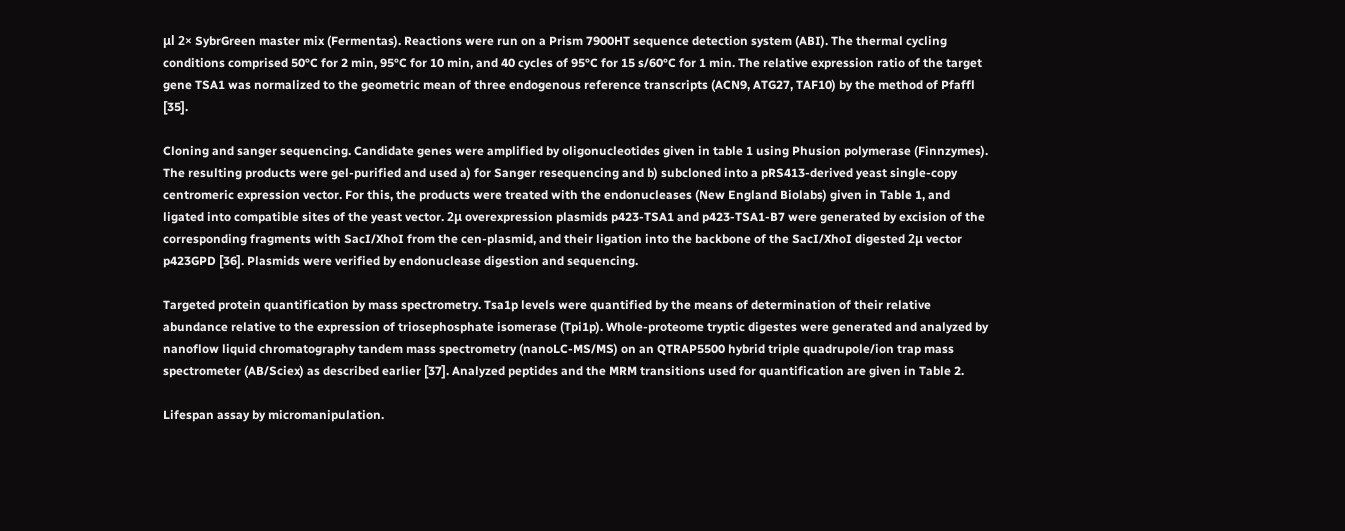μl 2× SybrGreen master mix (Fermentas). Reactions were run on a Prism 7900HT sequence detection system (ABI). The thermal cycling conditions comprised 50°C for 2 min, 95°C for 10 min, and 40 cycles of 95°C for 15 s/60°C for 1 min. The relative expression ratio of the target gene TSA1 was normalized to the geometric mean of three endogenous reference transcripts (ACN9, ATG27, TAF10) by the method of Pfaffl [35].

Cloning and sanger sequencing. Candidate genes were amplified by oligonucleotides given in table 1 using Phusion polymerase (Finnzymes). The resulting products were gel-purified and used a) for Sanger resequencing and b) subcloned into a pRS413-derived yeast single-copy centromeric expression vector. For this, the products were treated with the endonucleases (New England Biolabs) given in Table 1, and ligated into compatible sites of the yeast vector. 2μ overexpression plasmids p423-TSA1 and p423-TSA1-B7 were generated by excision of the corresponding fragments with SacI/XhoI from the cen-plasmid, and their ligation into the backbone of the SacI/XhoI digested 2μ vector p423GPD [36]. Plasmids were verified by endonuclease digestion and sequencing.

Targeted protein quantification by mass spectrometry. Tsa1p levels were quantified by the means of determination of their relative abundance relative to the expression of triosephosphate isomerase (Tpi1p). Whole-proteome tryptic digestes were generated and analyzed by nanoflow liquid chromatography tandem mass spectrometry (nanoLC-MS/MS) on an QTRAP5500 hybrid triple quadrupole/ion trap mass spectrometer (AB/Sciex) as described earlier [37]. Analyzed peptides and the MRM transitions used for quantification are given in Table 2.

Lifespan assay by micromanipulation.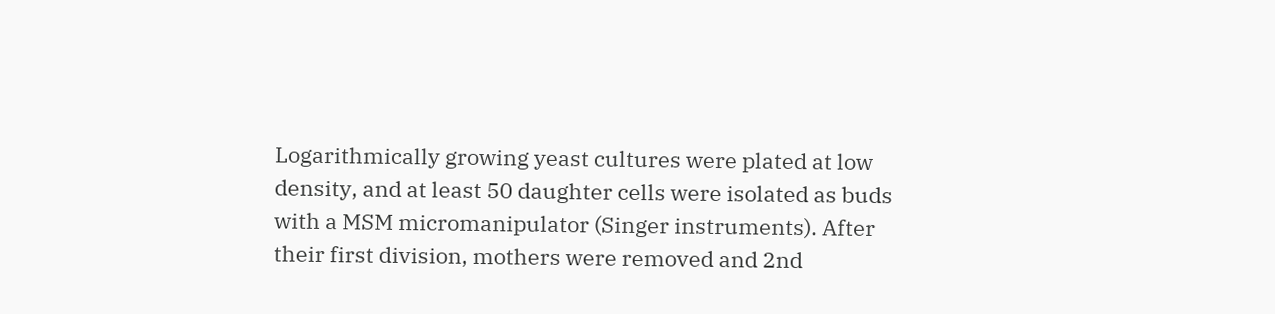Logarithmically growing yeast cultures were plated at low density, and at least 50 daughter cells were isolated as buds with a MSM micromanipulator (Singer instruments). After their first division, mothers were removed and 2nd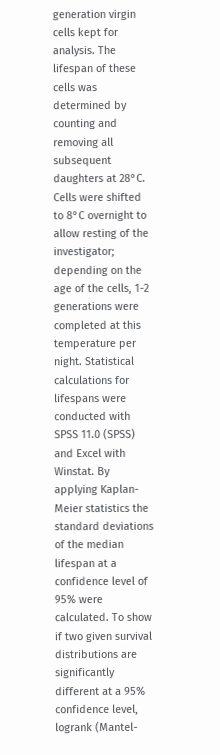generation virgin cells kept for analysis. The lifespan of these cells was determined by counting and removing all subsequent daughters at 28°C. Cells were shifted to 8°C overnight to allow resting of the investigator; depending on the age of the cells, 1-2 generations were completed at this temperature per night. Statistical calculations for lifespans were conducted with SPSS 11.0 (SPSS) and Excel with Winstat. By applying Kaplan-Meier statistics the standard deviations of the median lifespan at a confidence level of 95% were calculated. To show if two given survival distributions are significantly different at a 95% confidence level, logrank (Mantel-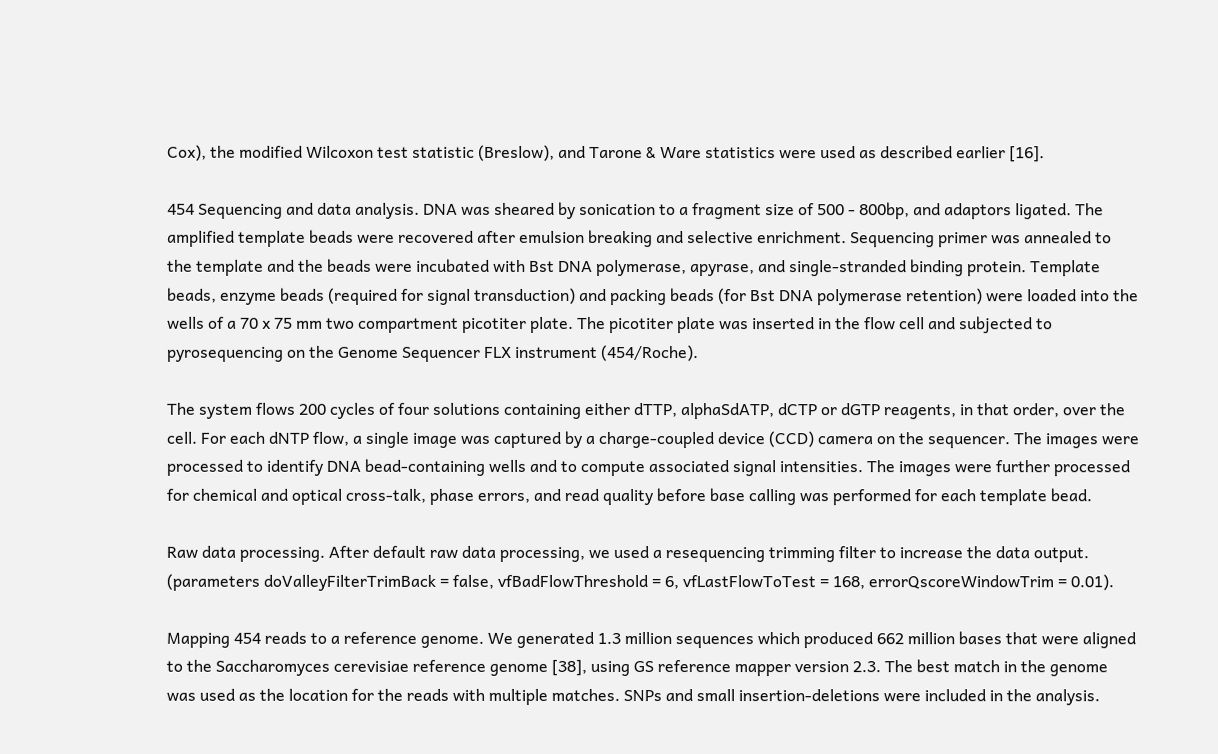Cox), the modified Wilcoxon test statistic (Breslow), and Tarone & Ware statistics were used as described earlier [16].

454 Sequencing and data analysis. DNA was sheared by sonication to a fragment size of 500 - 800bp, and adaptors ligated. The amplified template beads were recovered after emulsion breaking and selective enrichment. Sequencing primer was annealed to the template and the beads were incubated with Bst DNA polymerase, apyrase, and single-stranded binding protein. Template beads, enzyme beads (required for signal transduction) and packing beads (for Bst DNA polymerase retention) were loaded into the wells of a 70 x 75 mm two compartment picotiter plate. The picotiter plate was inserted in the flow cell and subjected to pyrosequencing on the Genome Sequencer FLX instrument (454/Roche).

The system flows 200 cycles of four solutions containing either dTTP, alphaSdATP, dCTP or dGTP reagents, in that order, over the cell. For each dNTP flow, a single image was captured by a charge-coupled device (CCD) camera on the sequencer. The images were processed to identify DNA bead-containing wells and to compute associated signal intensities. The images were further processed for chemical and optical cross-talk, phase errors, and read quality before base calling was performed for each template bead.

Raw data processing. After default raw data processing, we used a resequencing trimming filter to increase the data output. (parameters doValleyFilterTrimBack = false, vfBadFlowThreshold = 6, vfLastFlowToTest = 168, errorQscoreWindowTrim = 0.01).

Mapping 454 reads to a reference genome. We generated 1.3 million sequences which produced 662 million bases that were aligned to the Saccharomyces cerevisiae reference genome [38], using GS reference mapper version 2.3. The best match in the genome was used as the location for the reads with multiple matches. SNPs and small insertion-deletions were included in the analysis.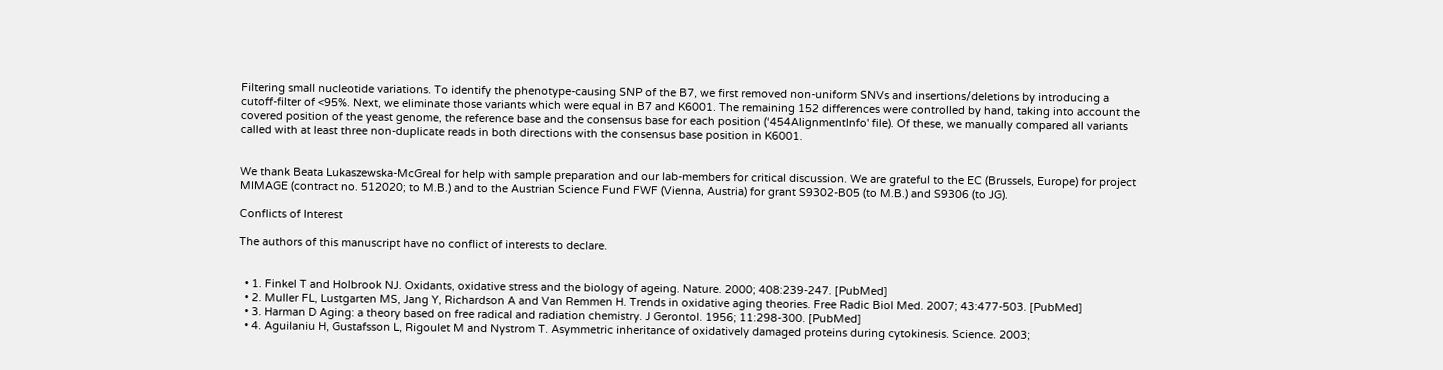Filtering small nucleotide variations. To identify the phenotype-causing SNP of the B7, we first removed non-uniform SNVs and insertions/deletions by introducing a cutoff-filter of <95%. Next, we eliminate those variants which were equal in B7 and K6001. The remaining 152 differences were controlled by hand, taking into account the covered position of the yeast genome, the reference base and the consensus base for each position (‘454AlignmentInfo' file). Of these, we manually compared all variants called with at least three non-duplicate reads in both directions with the consensus base position in K6001.


We thank Beata Lukaszewska-McGreal for help with sample preparation and our lab-members for critical discussion. We are grateful to the EC (Brussels, Europe) for project MIMAGE (contract no. 512020; to M.B.) and to the Austrian Science Fund FWF (Vienna, Austria) for grant S9302-B05 (to M.B.) and S9306 (to JG).

Conflicts of Interest

The authors of this manuscript have no conflict of interests to declare.


  • 1. Finkel T and Holbrook NJ. Oxidants, oxidative stress and the biology of ageing. Nature. 2000; 408:239-247. [PubMed]
  • 2. Muller FL, Lustgarten MS, Jang Y, Richardson A and Van Remmen H. Trends in oxidative aging theories. Free Radic Biol Med. 2007; 43:477-503. [PubMed]
  • 3. Harman D Aging: a theory based on free radical and radiation chemistry. J Gerontol. 1956; 11:298-300. [PubMed]
  • 4. Aguilaniu H, Gustafsson L, Rigoulet M and Nystrom T. Asymmetric inheritance of oxidatively damaged proteins during cytokinesis. Science. 2003;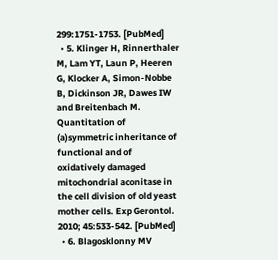299:1751-1753. [PubMed]
  • 5. Klinger H, Rinnerthaler M, Lam YT, Laun P, Heeren G, Klocker A, Simon-Nobbe B, Dickinson JR, Dawes IW and Breitenbach M. Quantitation of (a)symmetric inheritance of functional and of oxidatively damaged mitochondrial aconitase in the cell division of old yeast mother cells. Exp Gerontol. 2010; 45:533-542. [PubMed]
  • 6. Blagosklonny MV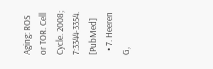Aging: ROS or TOR. Cell Cycle. 2008; 7:3344-3354. [PubMed]
  • 7. Heeren G,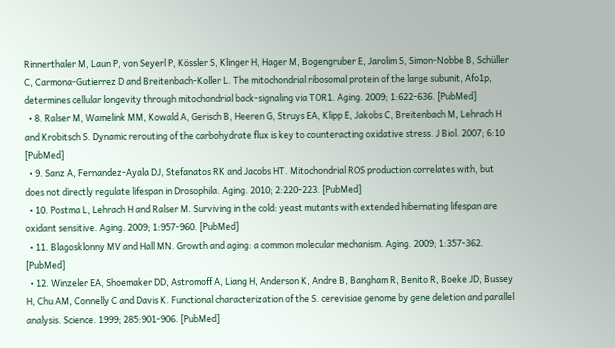Rinnerthaler M, Laun P, von Seyerl P, Kössler S, Klinger H, Hager M, Bogengruber E, Jarolim S, Simon-Nobbe B, Schüller C, Carmona-Gutierrez D and Breitenbach-Koller L. The mitochondrial ribosomal protein of the large subunit, Afo1p, determines cellular longevity through mitochondrial back-signaling via TOR1. Aging. 2009; 1:622-636. [PubMed]
  • 8. Ralser M, Wamelink MM, Kowald A, Gerisch B, Heeren G, Struys EA, Klipp E, Jakobs C, Breitenbach M, Lehrach H and Krobitsch S. Dynamic rerouting of the carbohydrate flux is key to counteracting oxidative stress. J Biol. 2007; 6:10 [PubMed]
  • 9. Sanz A, Fernandez-Ayala DJ, Stefanatos RK and Jacobs HT. Mitochondrial ROS production correlates with, but does not directly regulate lifespan in Drosophila. Aging. 2010; 2:220-223. [PubMed]
  • 10. Postma L, Lehrach H and Ralser M. Surviving in the cold: yeast mutants with extended hibernating lifespan are oxidant sensitive. Aging. 2009; 1:957-960. [PubMed]
  • 11. Blagosklonny MV and Hall MN. Growth and aging: a common molecular mechanism. Aging. 2009; 1:357-362. [PubMed]
  • 12. Winzeler EA, Shoemaker DD, Astromoff A, Liang H, Anderson K, Andre B, Bangham R, Benito R, Boeke JD, Bussey H, Chu AM, Connelly C and Davis K. Functional characterization of the S. cerevisiae genome by gene deletion and parallel analysis. Science. 1999; 285:901-906. [PubMed]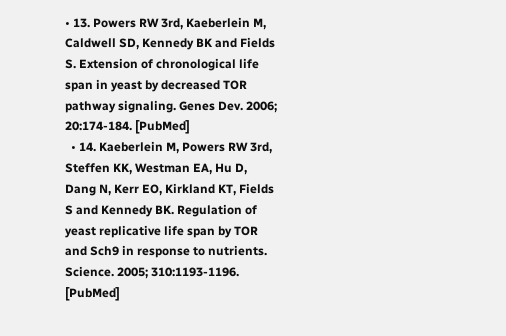• 13. Powers RW 3rd, Kaeberlein M, Caldwell SD, Kennedy BK and Fields S. Extension of chronological life span in yeast by decreased TOR pathway signaling. Genes Dev. 2006; 20:174-184. [PubMed]
  • 14. Kaeberlein M, Powers RW 3rd, Steffen KK, Westman EA, Hu D, Dang N, Kerr EO, Kirkland KT, Fields S and Kennedy BK. Regulation of yeast replicative life span by TOR and Sch9 in response to nutrients. Science. 2005; 310:1193-1196. [PubMed]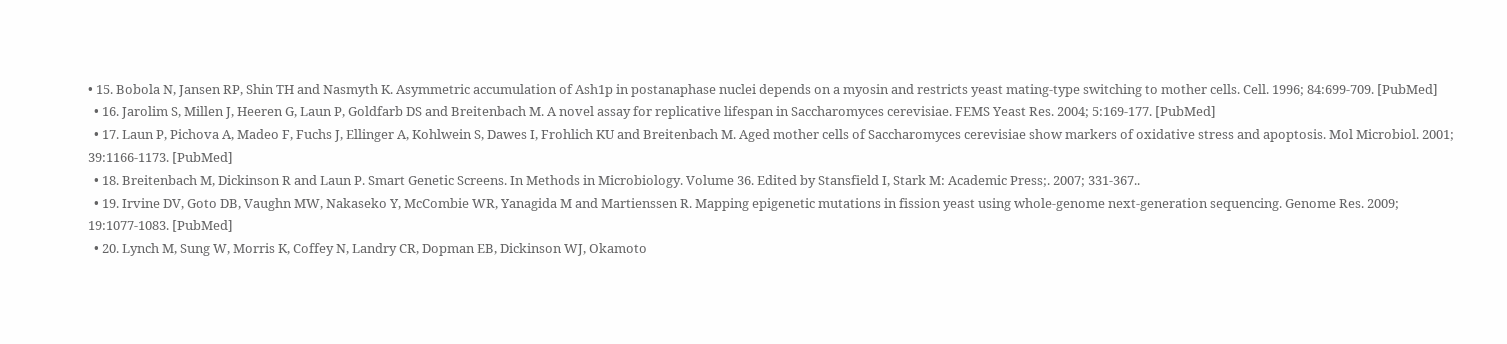• 15. Bobola N, Jansen RP, Shin TH and Nasmyth K. Asymmetric accumulation of Ash1p in postanaphase nuclei depends on a myosin and restricts yeast mating-type switching to mother cells. Cell. 1996; 84:699-709. [PubMed]
  • 16. Jarolim S, Millen J, Heeren G, Laun P, Goldfarb DS and Breitenbach M. A novel assay for replicative lifespan in Saccharomyces cerevisiae. FEMS Yeast Res. 2004; 5:169-177. [PubMed]
  • 17. Laun P, Pichova A, Madeo F, Fuchs J, Ellinger A, Kohlwein S, Dawes I, Frohlich KU and Breitenbach M. Aged mother cells of Saccharomyces cerevisiae show markers of oxidative stress and apoptosis. Mol Microbiol. 2001; 39:1166-1173. [PubMed]
  • 18. Breitenbach M, Dickinson R and Laun P. Smart Genetic Screens. In Methods in Microbiology. Volume 36. Edited by Stansfield I, Stark M: Academic Press;. 2007; 331-367..
  • 19. Irvine DV, Goto DB, Vaughn MW, Nakaseko Y, McCombie WR, Yanagida M and Martienssen R. Mapping epigenetic mutations in fission yeast using whole-genome next-generation sequencing. Genome Res. 2009; 19:1077-1083. [PubMed]
  • 20. Lynch M, Sung W, Morris K, Coffey N, Landry CR, Dopman EB, Dickinson WJ, Okamoto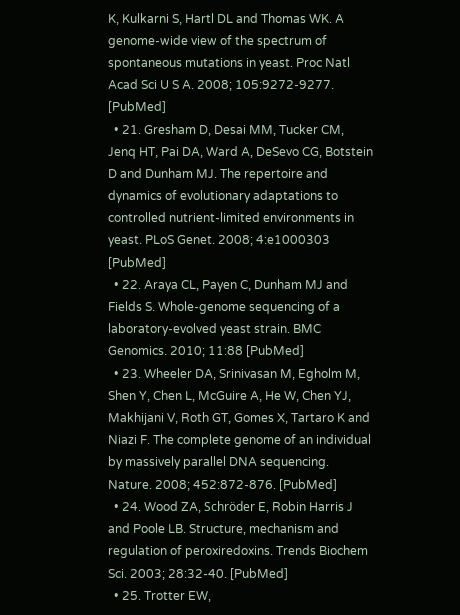K, Kulkarni S, Hartl DL and Thomas WK. A genome-wide view of the spectrum of spontaneous mutations in yeast. Proc Natl Acad Sci U S A. 2008; 105:9272-9277. [PubMed]
  • 21. Gresham D, Desai MM, Tucker CM, Jenq HT, Pai DA, Ward A, DeSevo CG, Botstein D and Dunham MJ. The repertoire and dynamics of evolutionary adaptations to controlled nutrient-limited environments in yeast. PLoS Genet. 2008; 4:e1000303 [PubMed]
  • 22. Araya CL, Payen C, Dunham MJ and Fields S. Whole-genome sequencing of a laboratory-evolved yeast strain. BMC Genomics. 2010; 11:88 [PubMed]
  • 23. Wheeler DA, Srinivasan M, Egholm M, Shen Y, Chen L, McGuire A, He W, Chen YJ, Makhijani V, Roth GT, Gomes X, Tartaro K and Niazi F. The complete genome of an individual by massively parallel DNA sequencing. Nature. 2008; 452:872-876. [PubMed]
  • 24. Wood ZA, Schröder E, Robin Harris J and Poole LB. Structure, mechanism and regulation of peroxiredoxins. Trends Biochem Sci. 2003; 28:32-40. [PubMed]
  • 25. Trotter EW,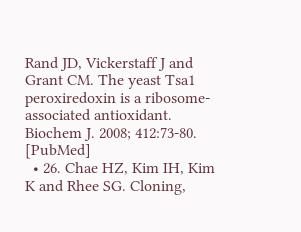Rand JD, Vickerstaff J and Grant CM. The yeast Tsa1 peroxiredoxin is a ribosome-associated antioxidant. Biochem J. 2008; 412:73-80. [PubMed]
  • 26. Chae HZ, Kim IH, Kim K and Rhee SG. Cloning,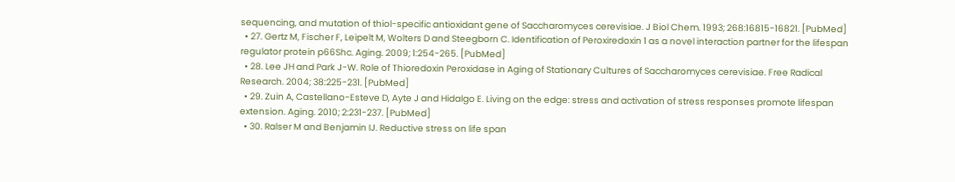sequencing, and mutation of thiol-specific antioxidant gene of Saccharomyces cerevisiae. J Biol Chem. 1993; 268:16815-16821. [PubMed]
  • 27. Gertz M, Fischer F, Leipelt M, Wolters D and Steegborn C. Identification of Peroxiredoxin 1 as a novel interaction partner for the lifespan regulator protein p66Shc. Aging. 2009; 1:254-265. [PubMed]
  • 28. Lee JH and Park J-W. Role of Thioredoxin Peroxidase in Aging of Stationary Cultures of Saccharomyces cerevisiae. Free Radical Research. 2004; 38:225-231. [PubMed]
  • 29. Zuin A, Castellano-Esteve D, Ayte J and Hidalgo E. Living on the edge: stress and activation of stress responses promote lifespan extension. Aging. 2010; 2:231-237. [PubMed]
  • 30. Ralser M and Benjamin IJ. Reductive stress on life span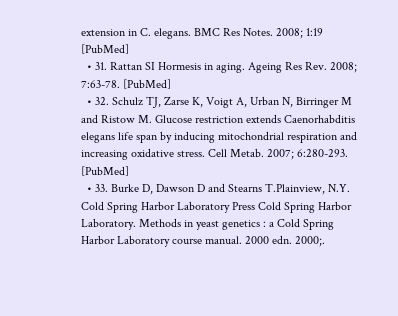extension in C. elegans. BMC Res Notes. 2008; 1:19 [PubMed]
  • 31. Rattan SI Hormesis in aging. Ageing Res Rev. 2008; 7:63-78. [PubMed]
  • 32. Schulz TJ, Zarse K, Voigt A, Urban N, Birringer M and Ristow M. Glucose restriction extends Caenorhabditis elegans life span by inducing mitochondrial respiration and increasing oxidative stress. Cell Metab. 2007; 6:280-293. [PubMed]
  • 33. Burke D, Dawson D and Stearns T.Plainview, N.Y. Cold Spring Harbor Laboratory Press Cold Spring Harbor Laboratory. Methods in yeast genetics : a Cold Spring Harbor Laboratory course manual. 2000 edn. 2000;.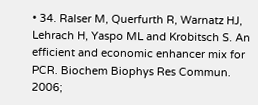• 34. Ralser M, Querfurth R, Warnatz HJ, Lehrach H, Yaspo ML and Krobitsch S. An efficient and economic enhancer mix for PCR. Biochem Biophys Res Commun. 2006;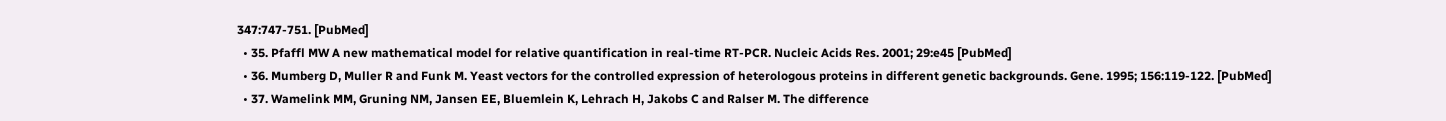347:747-751. [PubMed]
  • 35. Pfaffl MW A new mathematical model for relative quantification in real-time RT-PCR. Nucleic Acids Res. 2001; 29:e45 [PubMed]
  • 36. Mumberg D, Muller R and Funk M. Yeast vectors for the controlled expression of heterologous proteins in different genetic backgrounds. Gene. 1995; 156:119-122. [PubMed]
  • 37. Wamelink MM, Gruning NM, Jansen EE, Bluemlein K, Lehrach H, Jakobs C and Ralser M. The difference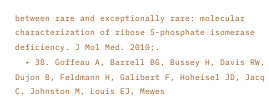between rare and exceptionally rare: molecular characterization of ribose 5-phosphate isomerase deficiency. J Mol Med. 2010;.
  • 38. Goffeau A, Barrell BG, Bussey H, Davis RW, Dujon B, Feldmann H, Galibert F, Hoheisel JD, Jacq C, Johnston M, Louis EJ, Mewes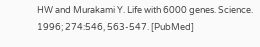HW and Murakami Y. Life with 6000 genes. Science. 1996; 274:546, 563-547. [PubMed]